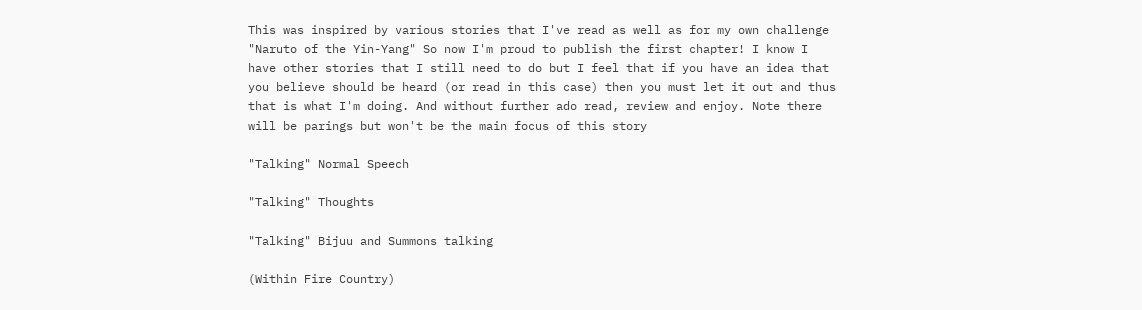This was inspired by various stories that I've read as well as for my own challenge "Naruto of the Yin-Yang" So now I'm proud to publish the first chapter! I know I have other stories that I still need to do but I feel that if you have an idea that you believe should be heard (or read in this case) then you must let it out and thus that is what I'm doing. And without further ado read, review and enjoy. Note there will be parings but won't be the main focus of this story

"Talking" Normal Speech

"Talking" Thoughts

"Talking" Bijuu and Summons talking

(Within Fire Country)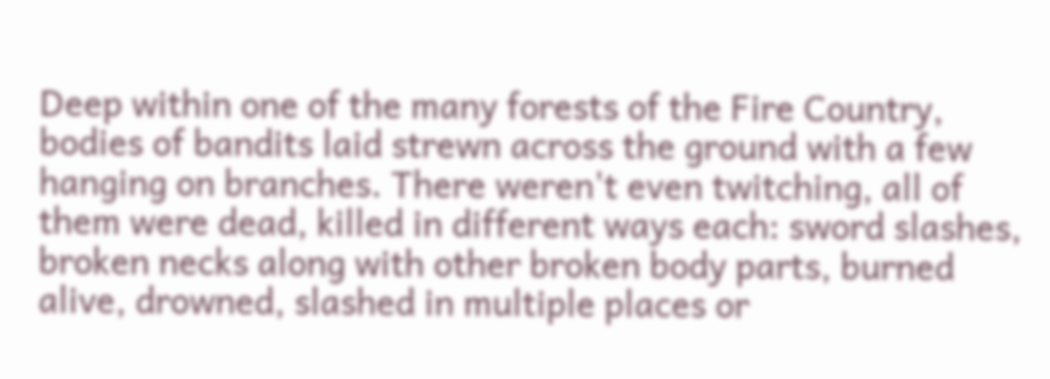Deep within one of the many forests of the Fire Country, bodies of bandits laid strewn across the ground with a few hanging on branches. There weren't even twitching, all of them were dead, killed in different ways each: sword slashes, broken necks along with other broken body parts, burned alive, drowned, slashed in multiple places or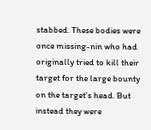stabbed. These bodies were once missing-nin who had originally tried to kill their target for the large bounty on the target's head. But instead they were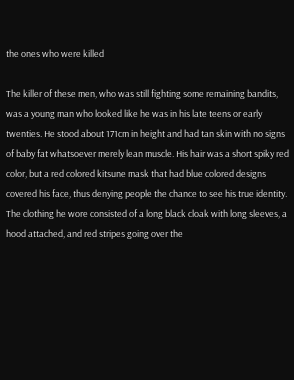the ones who were killed

The killer of these men, who was still fighting some remaining bandits, was a young man who looked like he was in his late teens or early twenties. He stood about 171cm in height and had tan skin with no signs of baby fat whatsoever merely lean muscle. His hair was a short spiky red color, but a red colored kitsune mask that had blue colored designs covered his face, thus denying people the chance to see his true identity. The clothing he wore consisted of a long black cloak with long sleeves, a hood attached, and red stripes going over the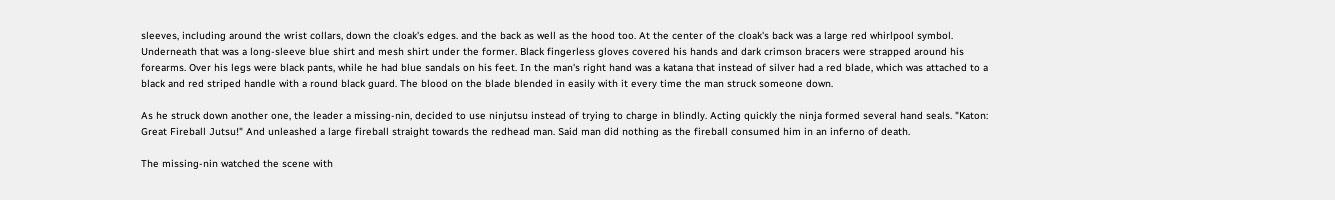sleeves, including around the wrist collars, down the cloak's edges. and the back as well as the hood too. At the center of the cloak's back was a large red whirlpool symbol. Underneath that was a long-sleeve blue shirt and mesh shirt under the former. Black fingerless gloves covered his hands and dark crimson bracers were strapped around his forearms. Over his legs were black pants, while he had blue sandals on his feet. In the man's right hand was a katana that instead of silver had a red blade, which was attached to a black and red striped handle with a round black guard. The blood on the blade blended in easily with it every time the man struck someone down.

As he struck down another one, the leader a missing-nin, decided to use ninjutsu instead of trying to charge in blindly. Acting quickly the ninja formed several hand seals. "Katon: Great Fireball Jutsu!" And unleashed a large fireball straight towards the redhead man. Said man did nothing as the fireball consumed him in an inferno of death.

The missing-nin watched the scene with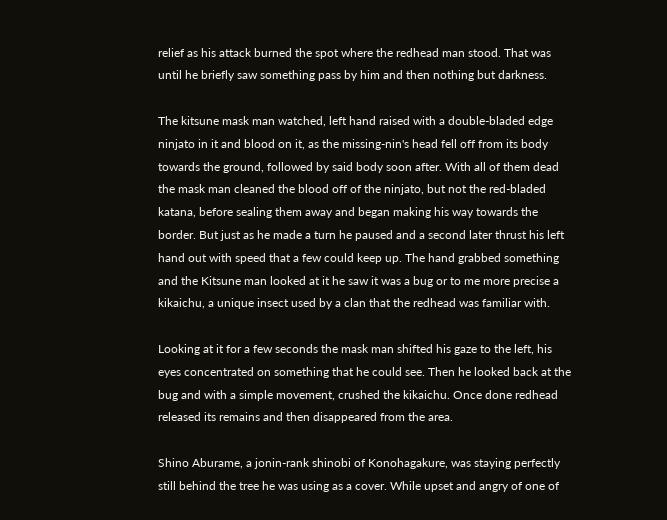relief as his attack burned the spot where the redhead man stood. That was until he briefly saw something pass by him and then nothing but darkness.

The kitsune mask man watched, left hand raised with a double-bladed edge ninjato in it and blood on it, as the missing-nin's head fell off from its body towards the ground, followed by said body soon after. With all of them dead the mask man cleaned the blood off of the ninjato, but not the red-bladed katana, before sealing them away and began making his way towards the border. But just as he made a turn he paused and a second later thrust his left hand out with speed that a few could keep up. The hand grabbed something and the Kitsune man looked at it he saw it was a bug or to me more precise a kikaichu, a unique insect used by a clan that the redhead was familiar with.

Looking at it for a few seconds the mask man shifted his gaze to the left, his eyes concentrated on something that he could see. Then he looked back at the bug and with a simple movement, crushed the kikaichu. Once done redhead released its remains and then disappeared from the area.

Shino Aburame, a jonin-rank shinobi of Konohagakure, was staying perfectly still behind the tree he was using as a cover. While upset and angry of one of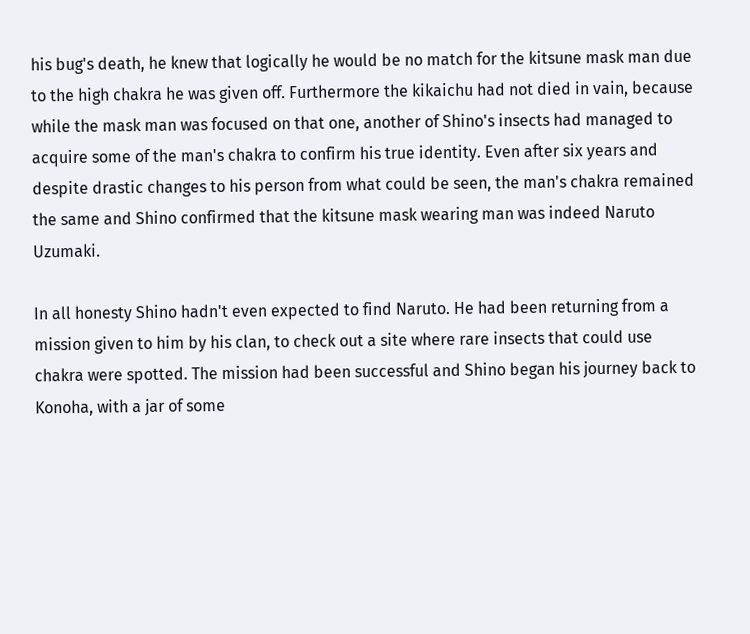his bug's death, he knew that logically he would be no match for the kitsune mask man due to the high chakra he was given off. Furthermore the kikaichu had not died in vain, because while the mask man was focused on that one, another of Shino's insects had managed to acquire some of the man's chakra to confirm his true identity. Even after six years and despite drastic changes to his person from what could be seen, the man's chakra remained the same and Shino confirmed that the kitsune mask wearing man was indeed Naruto Uzumaki.

In all honesty Shino hadn't even expected to find Naruto. He had been returning from a mission given to him by his clan, to check out a site where rare insects that could use chakra were spotted. The mission had been successful and Shino began his journey back to Konoha, with a jar of some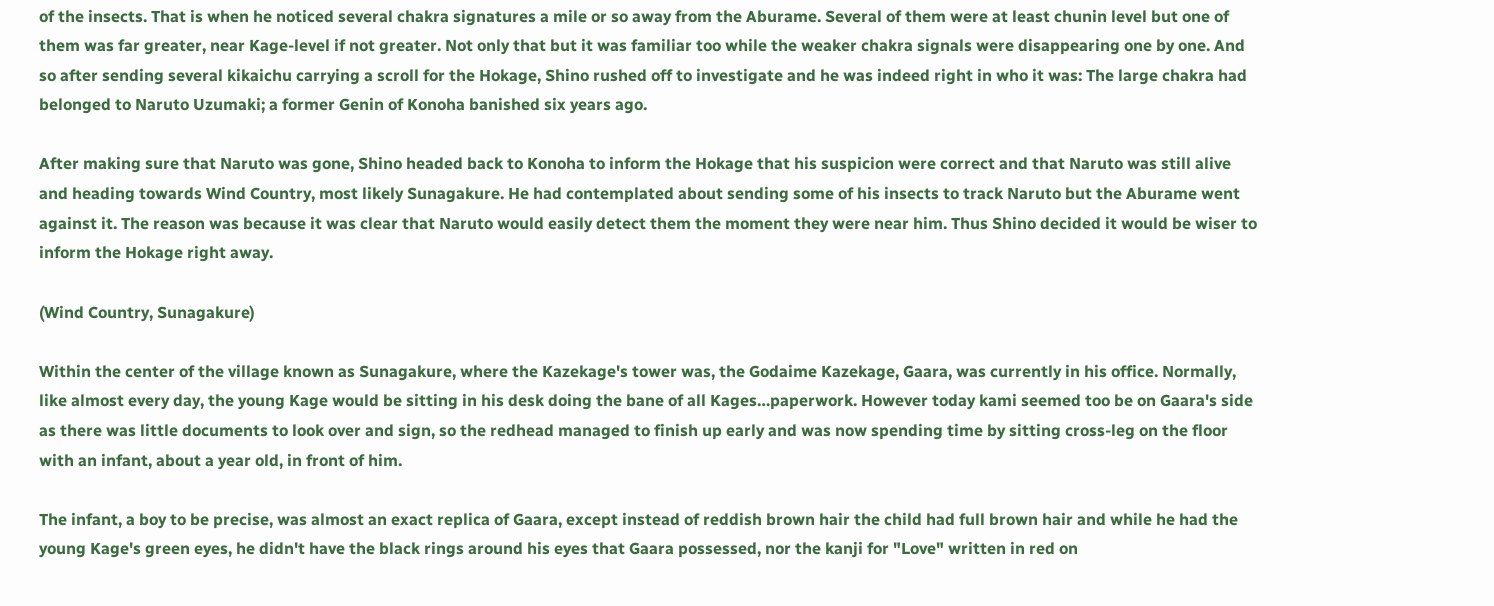of the insects. That is when he noticed several chakra signatures a mile or so away from the Aburame. Several of them were at least chunin level but one of them was far greater, near Kage-level if not greater. Not only that but it was familiar too while the weaker chakra signals were disappearing one by one. And so after sending several kikaichu carrying a scroll for the Hokage, Shino rushed off to investigate and he was indeed right in who it was: The large chakra had belonged to Naruto Uzumaki; a former Genin of Konoha banished six years ago.

After making sure that Naruto was gone, Shino headed back to Konoha to inform the Hokage that his suspicion were correct and that Naruto was still alive and heading towards Wind Country, most likely Sunagakure. He had contemplated about sending some of his insects to track Naruto but the Aburame went against it. The reason was because it was clear that Naruto would easily detect them the moment they were near him. Thus Shino decided it would be wiser to inform the Hokage right away.

(Wind Country, Sunagakure)

Within the center of the village known as Sunagakure, where the Kazekage's tower was, the Godaime Kazekage, Gaara, was currently in his office. Normally, like almost every day, the young Kage would be sitting in his desk doing the bane of all Kages…paperwork. However today kami seemed too be on Gaara's side as there was little documents to look over and sign, so the redhead managed to finish up early and was now spending time by sitting cross-leg on the floor with an infant, about a year old, in front of him.

The infant, a boy to be precise, was almost an exact replica of Gaara, except instead of reddish brown hair the child had full brown hair and while he had the young Kage's green eyes, he didn't have the black rings around his eyes that Gaara possessed, nor the kanji for "Love" written in red on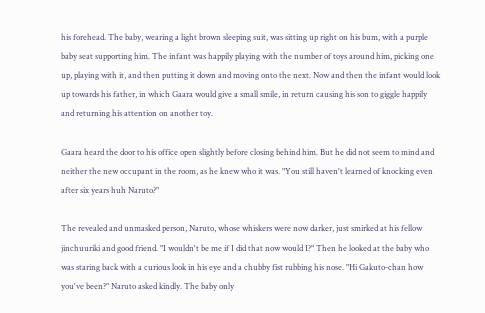his forehead. The baby, wearing a light brown sleeping suit, was sitting up right on his bum, with a purple baby seat supporting him. The infant was happily playing with the number of toys around him, picking one up, playing with it, and then putting it down and moving onto the next. Now and then the infant would look up towards his father, in which Gaara would give a small smile, in return causing his son to giggle happily and returning his attention on another toy.

Gaara heard the door to his office open slightly before closing behind him. But he did not seem to mind and neither the new occupant in the room, as he knew who it was. "You still haven't learned of knocking even after six years huh Naruto?"

The revealed and unmasked person, Naruto, whose whiskers were now darker, just smirked at his fellow jinchuuriki and good friend. "I wouldn't be me if I did that now would I?" Then he looked at the baby who was staring back with a curious look in his eye and a chubby fist rubbing his nose. "Hi Gakuto-chan how you've been?" Naruto asked kindly. The baby only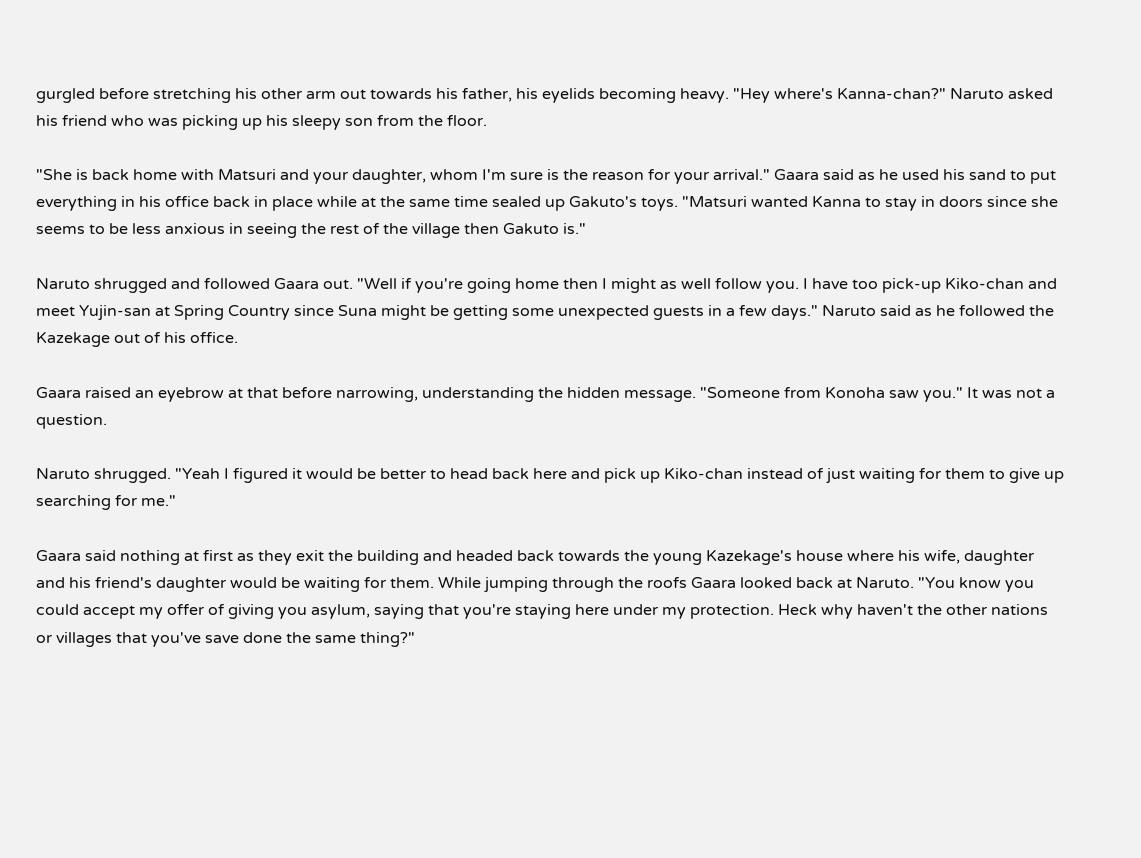gurgled before stretching his other arm out towards his father, his eyelids becoming heavy. "Hey where's Kanna-chan?" Naruto asked his friend who was picking up his sleepy son from the floor.

"She is back home with Matsuri and your daughter, whom I'm sure is the reason for your arrival." Gaara said as he used his sand to put everything in his office back in place while at the same time sealed up Gakuto's toys. "Matsuri wanted Kanna to stay in doors since she seems to be less anxious in seeing the rest of the village then Gakuto is."

Naruto shrugged and followed Gaara out. "Well if you're going home then I might as well follow you. I have too pick-up Kiko-chan and meet Yujin-san at Spring Country since Suna might be getting some unexpected guests in a few days." Naruto said as he followed the Kazekage out of his office.

Gaara raised an eyebrow at that before narrowing, understanding the hidden message. "Someone from Konoha saw you." It was not a question.

Naruto shrugged. "Yeah I figured it would be better to head back here and pick up Kiko-chan instead of just waiting for them to give up searching for me."

Gaara said nothing at first as they exit the building and headed back towards the young Kazekage's house where his wife, daughter and his friend's daughter would be waiting for them. While jumping through the roofs Gaara looked back at Naruto. "You know you could accept my offer of giving you asylum, saying that you're staying here under my protection. Heck why haven't the other nations or villages that you've save done the same thing?"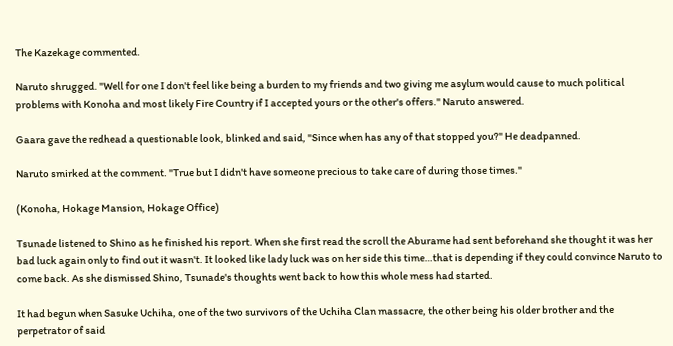The Kazekage commented.

Naruto shrugged. "Well for one I don't feel like being a burden to my friends and two giving me asylum would cause to much political problems with Konoha and most likely Fire Country if I accepted yours or the other's offers." Naruto answered.

Gaara gave the redhead a questionable look, blinked and said, "Since when has any of that stopped you?" He deadpanned.

Naruto smirked at the comment. "True but I didn't have someone precious to take care of during those times."

(Konoha, Hokage Mansion, Hokage Office)

Tsunade listened to Shino as he finished his report. When she first read the scroll the Aburame had sent beforehand she thought it was her bad luck again only to find out it wasn't. It looked like lady luck was on her side this time…that is depending if they could convince Naruto to come back. As she dismissed Shino, Tsunade's thoughts went back to how this whole mess had started.

It had begun when Sasuke Uchiha, one of the two survivors of the Uchiha Clan massacre, the other being his older brother and the perpetrator of said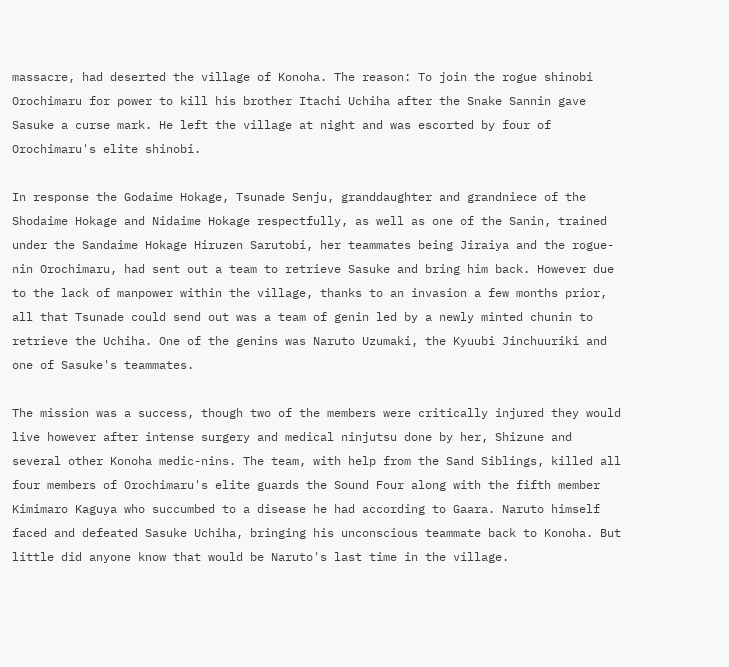massacre, had deserted the village of Konoha. The reason: To join the rogue shinobi Orochimaru for power to kill his brother Itachi Uchiha after the Snake Sannin gave Sasuke a curse mark. He left the village at night and was escorted by four of Orochimaru's elite shinobi.

In response the Godaime Hokage, Tsunade Senju, granddaughter and grandniece of the Shodaime Hokage and Nidaime Hokage respectfully, as well as one of the Sanin, trained under the Sandaime Hokage Hiruzen Sarutobi, her teammates being Jiraiya and the rogue-nin Orochimaru, had sent out a team to retrieve Sasuke and bring him back. However due to the lack of manpower within the village, thanks to an invasion a few months prior, all that Tsunade could send out was a team of genin led by a newly minted chunin to retrieve the Uchiha. One of the genins was Naruto Uzumaki, the Kyuubi Jinchuuriki and one of Sasuke's teammates.

The mission was a success, though two of the members were critically injured they would live however after intense surgery and medical ninjutsu done by her, Shizune and several other Konoha medic-nins. The team, with help from the Sand Siblings, killed all four members of Orochimaru's elite guards the Sound Four along with the fifth member Kimimaro Kaguya who succumbed to a disease he had according to Gaara. Naruto himself faced and defeated Sasuke Uchiha, bringing his unconscious teammate back to Konoha. But little did anyone know that would be Naruto's last time in the village.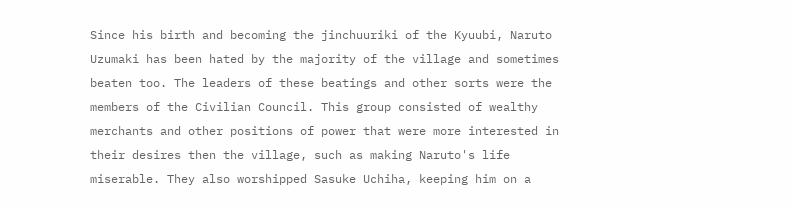Since his birth and becoming the jinchuuriki of the Kyuubi, Naruto Uzumaki has been hated by the majority of the village and sometimes beaten too. The leaders of these beatings and other sorts were the members of the Civilian Council. This group consisted of wealthy merchants and other positions of power that were more interested in their desires then the village, such as making Naruto's life miserable. They also worshipped Sasuke Uchiha, keeping him on a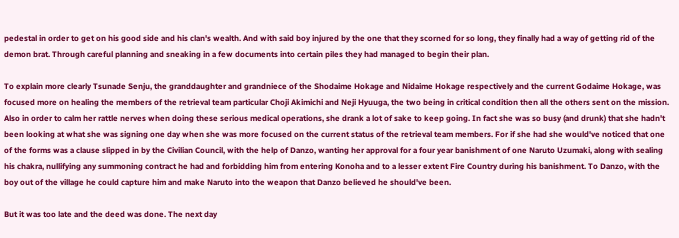pedestal in order to get on his good side and his clan's wealth. And with said boy injured by the one that they scorned for so long, they finally had a way of getting rid of the demon brat. Through careful planning and sneaking in a few documents into certain piles they had managed to begin their plan.

To explain more clearly Tsunade Senju, the granddaughter and grandniece of the Shodaime Hokage and Nidaime Hokage respectively and the current Godaime Hokage, was focused more on healing the members of the retrieval team particular Choji Akimichi and Neji Hyuuga, the two being in critical condition then all the others sent on the mission. Also in order to calm her rattle nerves when doing these serious medical operations, she drank a lot of sake to keep going. In fact she was so busy (and drunk) that she hadn't been looking at what she was signing one day when she was more focused on the current status of the retrieval team members. For if she had she would've noticed that one of the forms was a clause slipped in by the Civilian Council, with the help of Danzo, wanting her approval for a four year banishment of one Naruto Uzumaki, along with sealing his chakra, nullifying any summoning contract he had and forbidding him from entering Konoha and to a lesser extent Fire Country during his banishment. To Danzo, with the boy out of the village he could capture him and make Naruto into the weapon that Danzo believed he should've been.

But it was too late and the deed was done. The next day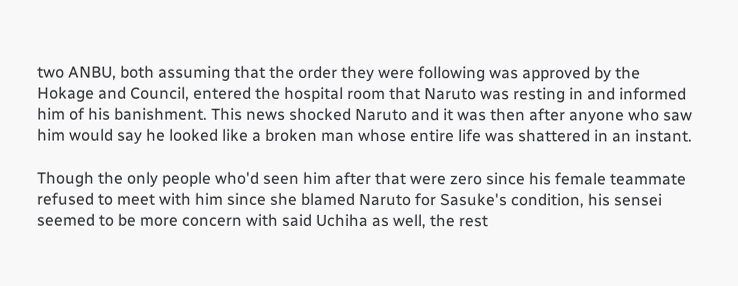two ANBU, both assuming that the order they were following was approved by the Hokage and Council, entered the hospital room that Naruto was resting in and informed him of his banishment. This news shocked Naruto and it was then after anyone who saw him would say he looked like a broken man whose entire life was shattered in an instant.

Though the only people who'd seen him after that were zero since his female teammate refused to meet with him since she blamed Naruto for Sasuke's condition, his sensei seemed to be more concern with said Uchiha as well, the rest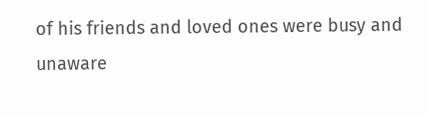of his friends and loved ones were busy and unaware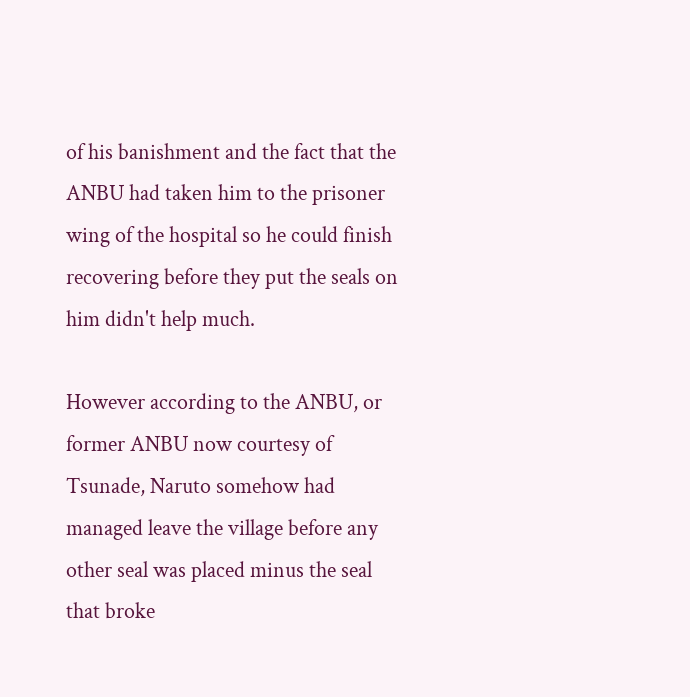of his banishment and the fact that the ANBU had taken him to the prisoner wing of the hospital so he could finish recovering before they put the seals on him didn't help much.

However according to the ANBU, or former ANBU now courtesy of Tsunade, Naruto somehow had managed leave the village before any other seal was placed minus the seal that broke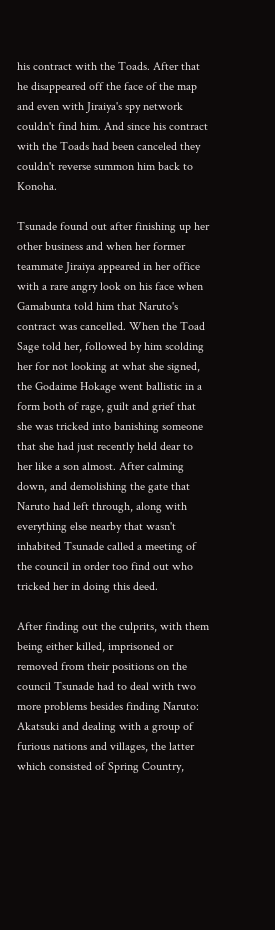his contract with the Toads. After that he disappeared off the face of the map and even with Jiraiya's spy network couldn't find him. And since his contract with the Toads had been canceled they couldn't reverse summon him back to Konoha.

Tsunade found out after finishing up her other business and when her former teammate Jiraiya appeared in her office with a rare angry look on his face when Gamabunta told him that Naruto's contract was cancelled. When the Toad Sage told her, followed by him scolding her for not looking at what she signed, the Godaime Hokage went ballistic in a form both of rage, guilt and grief that she was tricked into banishing someone that she had just recently held dear to her like a son almost. After calming down, and demolishing the gate that Naruto had left through, along with everything else nearby that wasn't inhabited Tsunade called a meeting of the council in order too find out who tricked her in doing this deed.

After finding out the culprits, with them being either killed, imprisoned or removed from their positions on the council Tsunade had to deal with two more problems besides finding Naruto: Akatsuki and dealing with a group of furious nations and villages, the latter which consisted of Spring Country,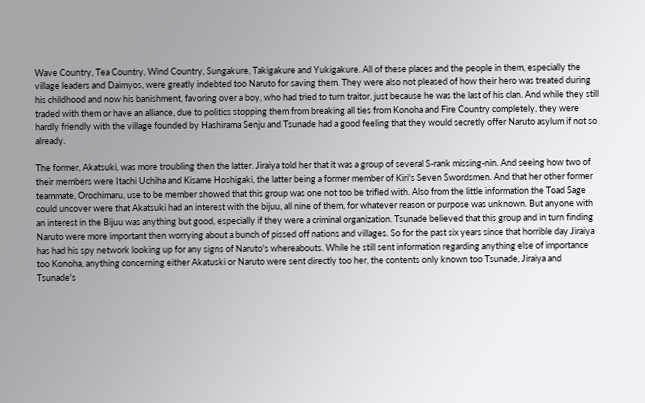Wave Country, Tea Country, Wind Country, Sungakure, Takigakure and Yukigakure. All of these places and the people in them, especially the village leaders and Daimyos, were greatly indebted too Naruto for saving them. They were also not pleased of how their hero was treated during his childhood and now his banishment, favoring over a boy, who had tried to turn traitor, just because he was the last of his clan. And while they still traded with them or have an alliance, due to politics stopping them from breaking all ties from Konoha and Fire Country completely, they were hardly friendly with the village founded by Hashirama Senju and Tsunade had a good feeling that they would secretly offer Naruto asylum if not so already.

The former, Akatsuki, was more troubling then the latter. Jiraiya told her that it was a group of several S-rank missing-nin. And seeing how two of their members were Itachi Uchiha and Kisame Hoshigaki, the latter being a former member of Kiri's Seven Swordsmen. And that her other former teammate, Orochimaru, use to be member showed that this group was one not too be trifled with. Also from the little information the Toad Sage could uncover were that Akatsuki had an interest with the bijuu, all nine of them, for whatever reason or purpose was unknown. But anyone with an interest in the Bijuu was anything but good, especially if they were a criminal organization. Tsunade believed that this group and in turn finding Naruto were more important then worrying about a bunch of pissed off nations and villages. So for the past six years since that horrible day Jiraiya has had his spy network looking up for any signs of Naruto's whereabouts. While he still sent information regarding anything else of importance too Konoha, anything concerning either Akatuski or Naruto were sent directly too her, the contents only known too Tsunade, Jiraiya and Tsunade's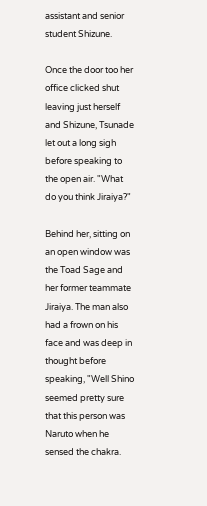assistant and senior student Shizune.

Once the door too her office clicked shut leaving just herself and Shizune, Tsunade let out a long sigh before speaking to the open air. "What do you think Jiraiya?"

Behind her, sitting on an open window was the Toad Sage and her former teammate Jiraiya. The man also had a frown on his face and was deep in thought before speaking, "Well Shino seemed pretty sure that this person was Naruto when he sensed the chakra.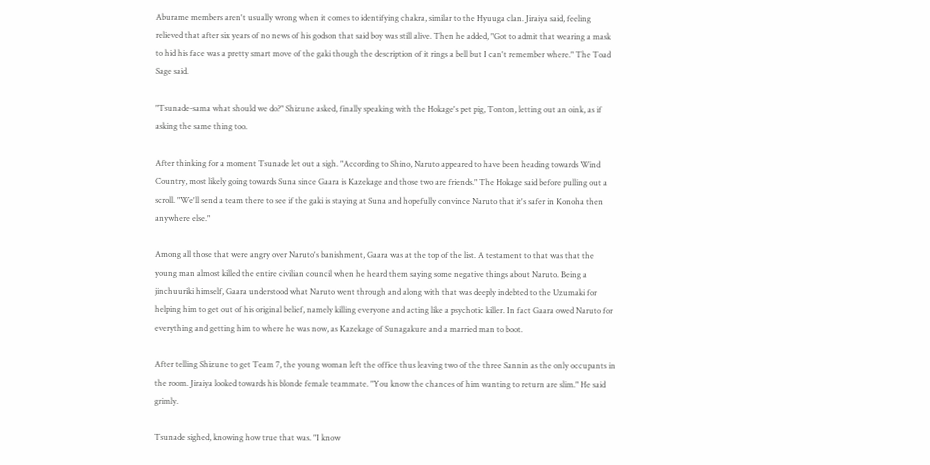Aburame members aren't usually wrong when it comes to identifying chakra, similar to the Hyuuga clan. Jiraiya said, feeling relieved that after six years of no news of his godson that said boy was still alive. Then he added, "Got to admit that wearing a mask to hid his face was a pretty smart move of the gaki though the description of it rings a bell but I can't remember where." The Toad Sage said.

"Tsunade-sama what should we do?" Shizune asked, finally speaking with the Hokage's pet pig, Tonton, letting out an oink, as if asking the same thing too.

After thinking for a moment Tsunade let out a sigh. "According to Shino, Naruto appeared to have been heading towards Wind Country, most likely going towards Suna since Gaara is Kazekage and those two are friends." The Hokage said before pulling out a scroll. "We'll send a team there to see if the gaki is staying at Suna and hopefully convince Naruto that it's safer in Konoha then anywhere else."

Among all those that were angry over Naruto's banishment, Gaara was at the top of the list. A testament to that was that the young man almost killed the entire civilian council when he heard them saying some negative things about Naruto. Being a jinchuuriki himself, Gaara understood what Naruto went through and along with that was deeply indebted to the Uzumaki for helping him to get out of his original belief, namely killing everyone and acting like a psychotic killer. In fact Gaara owed Naruto for everything and getting him to where he was now, as Kazekage of Sunagakure and a married man to boot.

After telling Shizune to get Team 7, the young woman left the office thus leaving two of the three Sannin as the only occupants in the room. Jiraiya looked towards his blonde female teammate. "You know the chances of him wanting to return are slim." He said grimly.

Tsunade sighed, knowing how true that was. "I know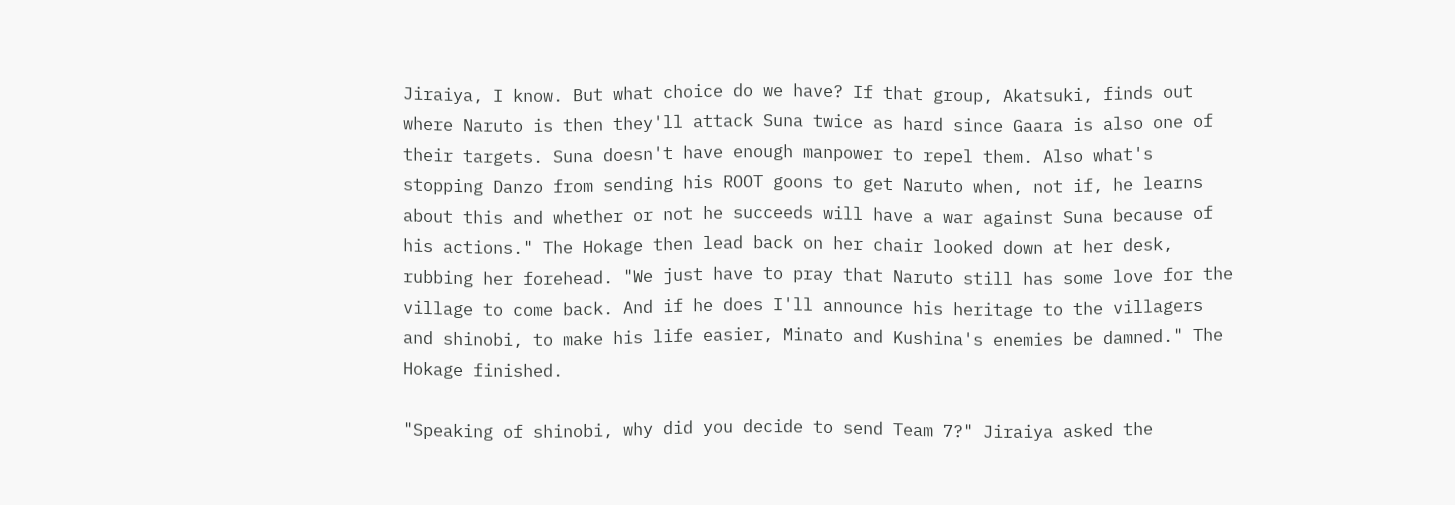Jiraiya, I know. But what choice do we have? If that group, Akatsuki, finds out where Naruto is then they'll attack Suna twice as hard since Gaara is also one of their targets. Suna doesn't have enough manpower to repel them. Also what's stopping Danzo from sending his ROOT goons to get Naruto when, not if, he learns about this and whether or not he succeeds will have a war against Suna because of his actions." The Hokage then lead back on her chair looked down at her desk, rubbing her forehead. "We just have to pray that Naruto still has some love for the village to come back. And if he does I'll announce his heritage to the villagers and shinobi, to make his life easier, Minato and Kushina's enemies be damned." The Hokage finished.

"Speaking of shinobi, why did you decide to send Team 7?" Jiraiya asked the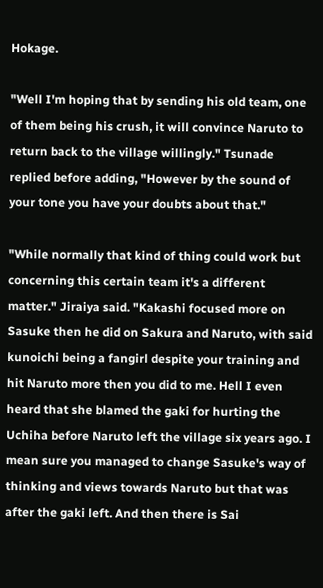Hokage.

"Well I'm hoping that by sending his old team, one of them being his crush, it will convince Naruto to return back to the village willingly." Tsunade replied before adding, "However by the sound of your tone you have your doubts about that."

"While normally that kind of thing could work but concerning this certain team it's a different matter." Jiraiya said. "Kakashi focused more on Sasuke then he did on Sakura and Naruto, with said kunoichi being a fangirl despite your training and hit Naruto more then you did to me. Hell I even heard that she blamed the gaki for hurting the Uchiha before Naruto left the village six years ago. I mean sure you managed to change Sasuke's way of thinking and views towards Naruto but that was after the gaki left. And then there is Sai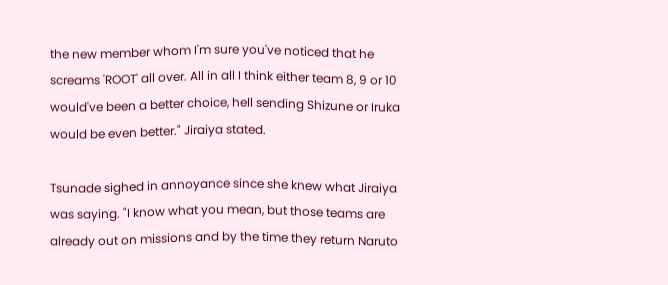the new member whom I'm sure you've noticed that he screams 'ROOT' all over. All in all I think either team 8, 9 or 10 would've been a better choice, hell sending Shizune or Iruka would be even better." Jiraiya stated.

Tsunade sighed in annoyance since she knew what Jiraiya was saying. "I know what you mean, but those teams are already out on missions and by the time they return Naruto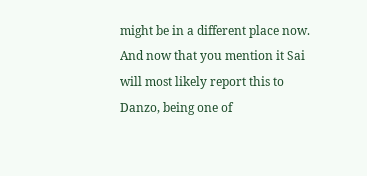might be in a different place now. And now that you mention it Sai will most likely report this to Danzo, being one of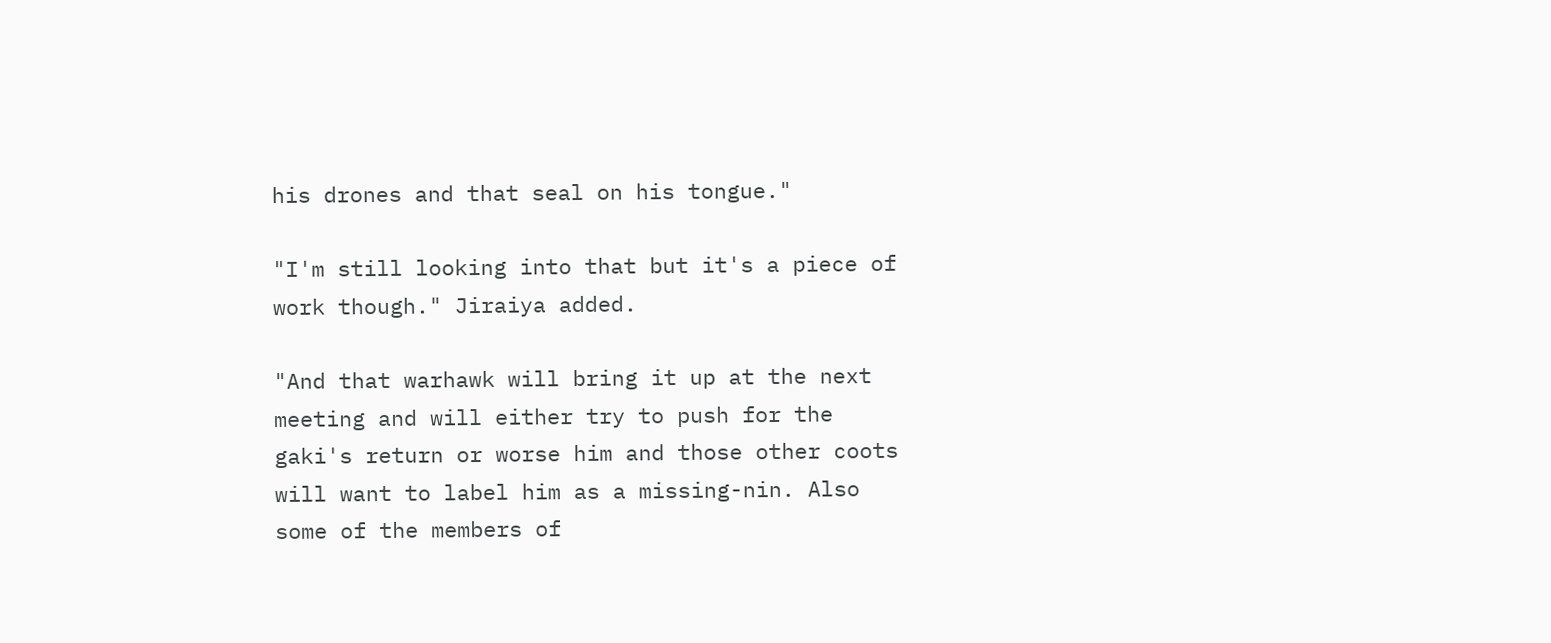his drones and that seal on his tongue."

"I'm still looking into that but it's a piece of work though." Jiraiya added.

"And that warhawk will bring it up at the next meeting and will either try to push for the gaki's return or worse him and those other coots will want to label him as a missing-nin. Also some of the members of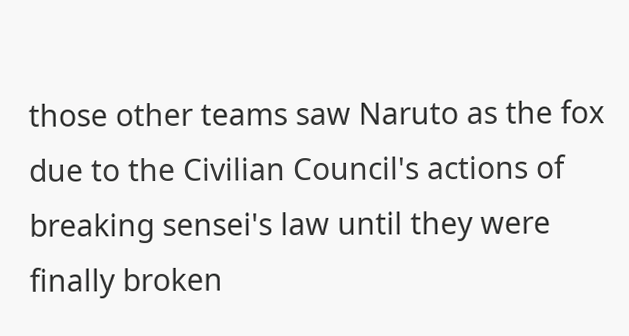those other teams saw Naruto as the fox due to the Civilian Council's actions of breaking sensei's law until they were finally broken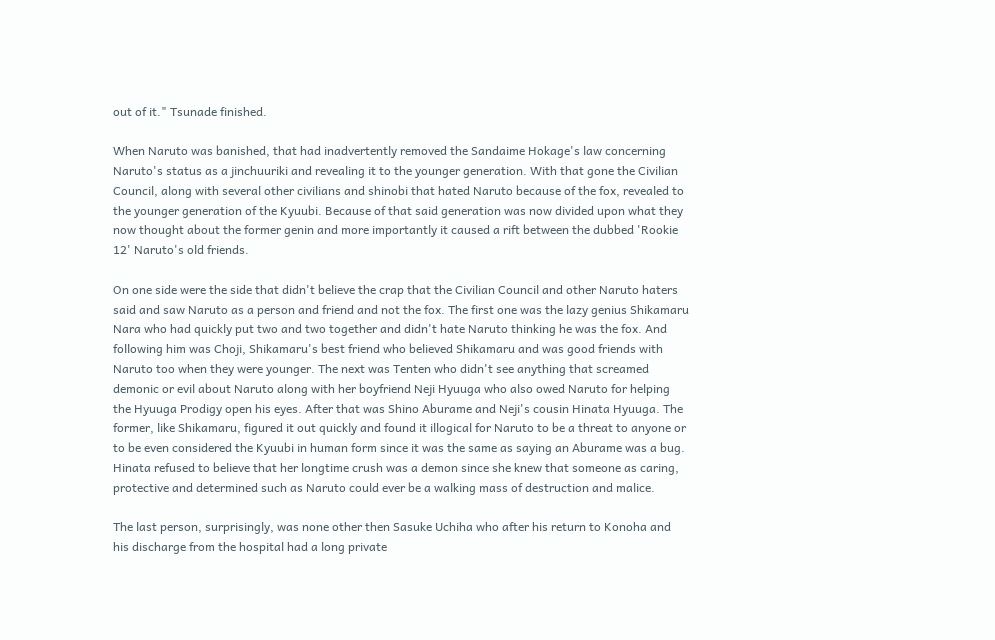out of it." Tsunade finished.

When Naruto was banished, that had inadvertently removed the Sandaime Hokage's law concerning Naruto's status as a jinchuuriki and revealing it to the younger generation. With that gone the Civilian Council, along with several other civilians and shinobi that hated Naruto because of the fox, revealed to the younger generation of the Kyuubi. Because of that said generation was now divided upon what they now thought about the former genin and more importantly it caused a rift between the dubbed 'Rookie 12' Naruto's old friends.

On one side were the side that didn't believe the crap that the Civilian Council and other Naruto haters said and saw Naruto as a person and friend and not the fox. The first one was the lazy genius Shikamaru Nara who had quickly put two and two together and didn't hate Naruto thinking he was the fox. And following him was Choji, Shikamaru's best friend who believed Shikamaru and was good friends with Naruto too when they were younger. The next was Tenten who didn't see anything that screamed demonic or evil about Naruto along with her boyfriend Neji Hyuuga who also owed Naruto for helping the Hyuuga Prodigy open his eyes. After that was Shino Aburame and Neji's cousin Hinata Hyuuga. The former, like Shikamaru, figured it out quickly and found it illogical for Naruto to be a threat to anyone or to be even considered the Kyuubi in human form since it was the same as saying an Aburame was a bug. Hinata refused to believe that her longtime crush was a demon since she knew that someone as caring, protective and determined such as Naruto could ever be a walking mass of destruction and malice.

The last person, surprisingly, was none other then Sasuke Uchiha who after his return to Konoha and his discharge from the hospital had a long private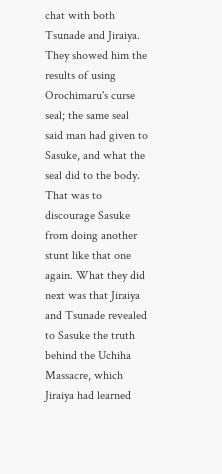chat with both Tsunade and Jiraiya. They showed him the results of using Orochimaru's curse seal; the same seal said man had given to Sasuke, and what the seal did to the body. That was to discourage Sasuke from doing another stunt like that one again. What they did next was that Jiraiya and Tsunade revealed to Sasuke the truth behind the Uchiha Massacre, which Jiraiya had learned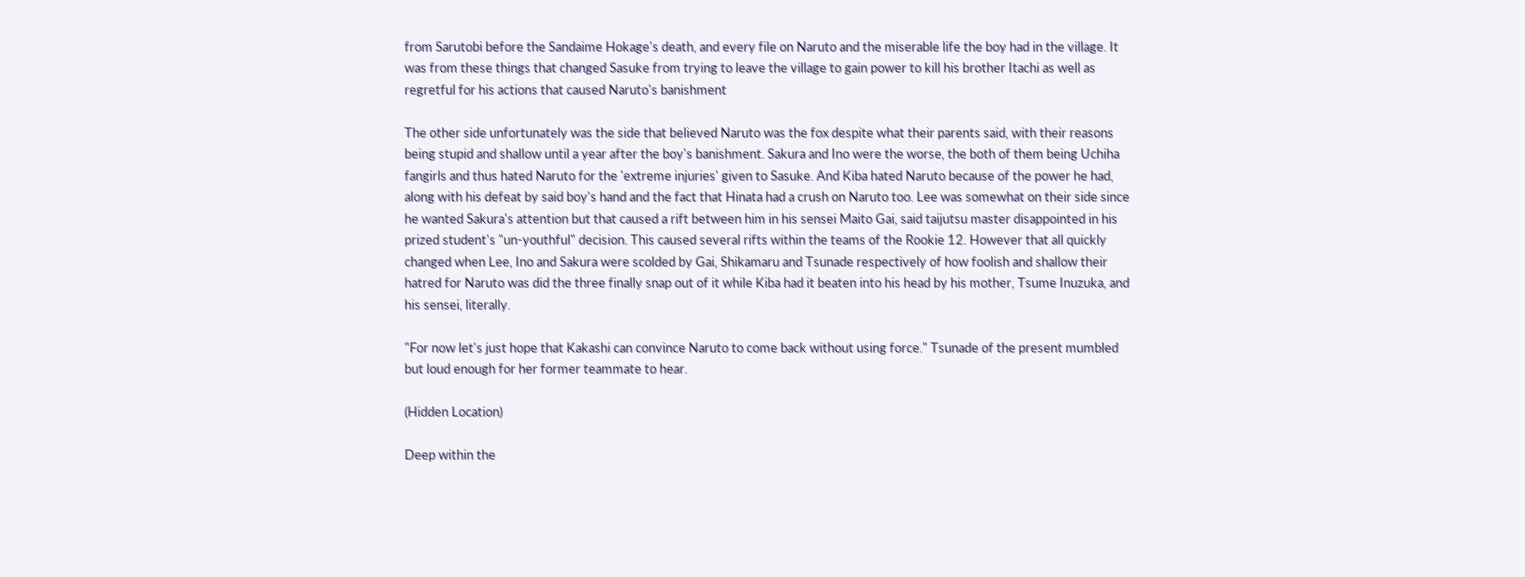from Sarutobi before the Sandaime Hokage's death, and every file on Naruto and the miserable life the boy had in the village. It was from these things that changed Sasuke from trying to leave the village to gain power to kill his brother Itachi as well as regretful for his actions that caused Naruto's banishment

The other side unfortunately was the side that believed Naruto was the fox despite what their parents said, with their reasons being stupid and shallow until a year after the boy's banishment. Sakura and Ino were the worse, the both of them being Uchiha fangirls and thus hated Naruto for the 'extreme injuries' given to Sasuke. And Kiba hated Naruto because of the power he had, along with his defeat by said boy's hand and the fact that Hinata had a crush on Naruto too. Lee was somewhat on their side since he wanted Sakura's attention but that caused a rift between him in his sensei Maito Gai, said taijutsu master disappointed in his prized student's "un-youthful" decision. This caused several rifts within the teams of the Rookie 12. However that all quickly changed when Lee, Ino and Sakura were scolded by Gai, Shikamaru and Tsunade respectively of how foolish and shallow their hatred for Naruto was did the three finally snap out of it while Kiba had it beaten into his head by his mother, Tsume Inuzuka, and his sensei, literally.

"For now let's just hope that Kakashi can convince Naruto to come back without using force." Tsunade of the present mumbled but loud enough for her former teammate to hear.

(Hidden Location)

Deep within the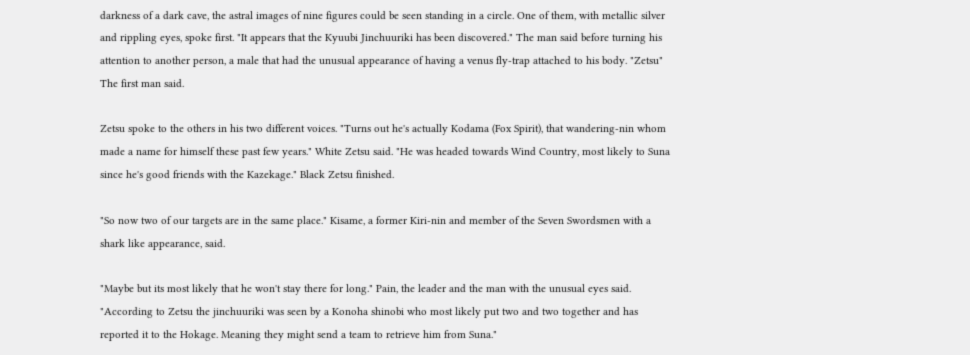darkness of a dark cave, the astral images of nine figures could be seen standing in a circle. One of them, with metallic silver and rippling eyes, spoke first. "It appears that the Kyuubi Jinchuuriki has been discovered." The man said before turning his attention to another person, a male that had the unusual appearance of having a venus fly-trap attached to his body. "Zetsu" The first man said.

Zetsu spoke to the others in his two different voices. "Turns out he's actually Kodama (Fox Spirit), that wandering-nin whom made a name for himself these past few years." White Zetsu said. "He was headed towards Wind Country, most likely to Suna since he's good friends with the Kazekage." Black Zetsu finished.

"So now two of our targets are in the same place." Kisame, a former Kiri-nin and member of the Seven Swordsmen with a shark like appearance, said.

"Maybe but its most likely that he won't stay there for long." Pain, the leader and the man with the unusual eyes said. "According to Zetsu the jinchuuriki was seen by a Konoha shinobi who most likely put two and two together and has reported it to the Hokage. Meaning they might send a team to retrieve him from Suna."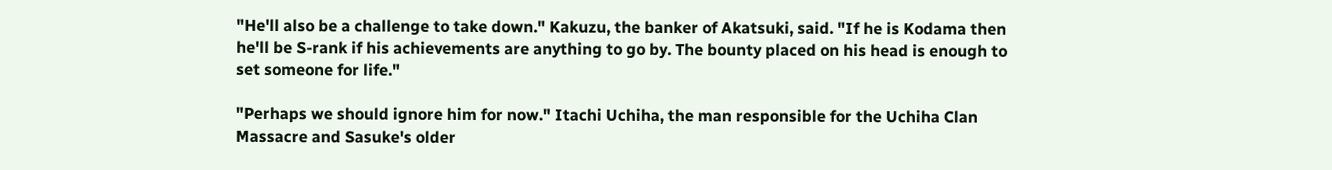"He'll also be a challenge to take down." Kakuzu, the banker of Akatsuki, said. "If he is Kodama then he'll be S-rank if his achievements are anything to go by. The bounty placed on his head is enough to set someone for life."

"Perhaps we should ignore him for now." Itachi Uchiha, the man responsible for the Uchiha Clan Massacre and Sasuke's older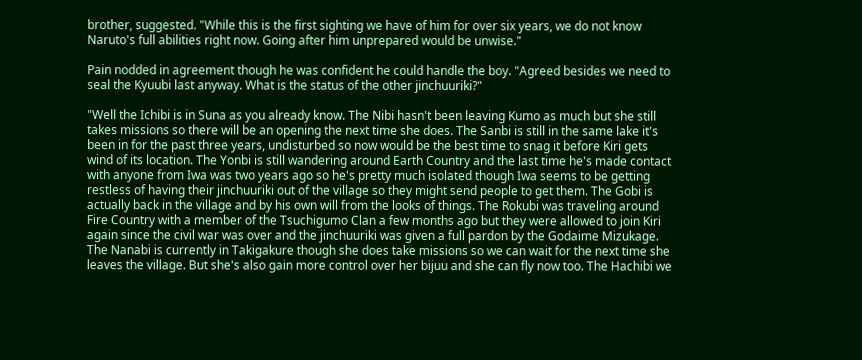brother, suggested. "While this is the first sighting we have of him for over six years, we do not know Naruto's full abilities right now. Going after him unprepared would be unwise."

Pain nodded in agreement though he was confident he could handle the boy. "Agreed besides we need to seal the Kyuubi last anyway. What is the status of the other jinchuuriki?"

"Well the Ichibi is in Suna as you already know. The Nibi hasn't been leaving Kumo as much but she still takes missions so there will be an opening the next time she does. The Sanbi is still in the same lake it's been in for the past three years, undisturbed so now would be the best time to snag it before Kiri gets wind of its location. The Yonbi is still wandering around Earth Country and the last time he's made contact with anyone from Iwa was two years ago so he's pretty much isolated though Iwa seems to be getting restless of having their jinchuuriki out of the village so they might send people to get them. The Gobi is actually back in the village and by his own will from the looks of things. The Rokubi was traveling around Fire Country with a member of the Tsuchigumo Clan a few months ago but they were allowed to join Kiri again since the civil war was over and the jinchuuriki was given a full pardon by the Godaime Mizukage. The Nanabi is currently in Takigakure though she does take missions so we can wait for the next time she leaves the village. But she's also gain more control over her bijuu and she can fly now too. The Hachibi we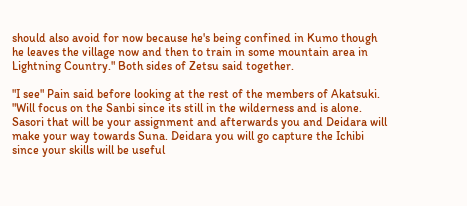should also avoid for now because he's being confined in Kumo though he leaves the village now and then to train in some mountain area in Lightning Country." Both sides of Zetsu said together.

"I see" Pain said before looking at the rest of the members of Akatsuki. "Will focus on the Sanbi since its still in the wilderness and is alone. Sasori that will be your assignment and afterwards you and Deidara will make your way towards Suna. Deidara you will go capture the Ichibi since your skills will be useful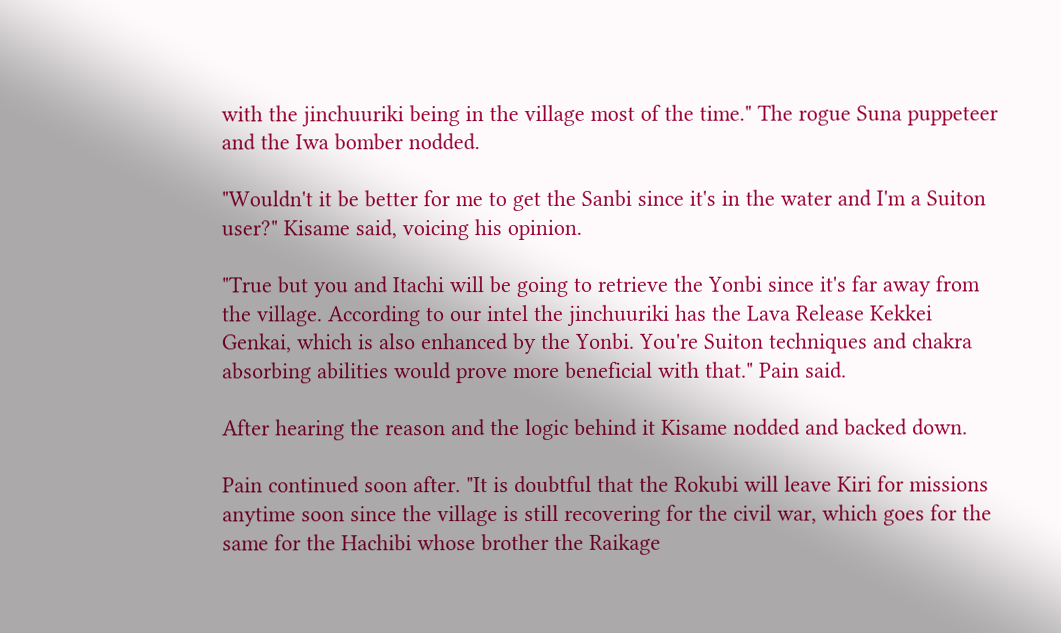with the jinchuuriki being in the village most of the time." The rogue Suna puppeteer and the Iwa bomber nodded.

"Wouldn't it be better for me to get the Sanbi since it's in the water and I'm a Suiton user?" Kisame said, voicing his opinion.

"True but you and Itachi will be going to retrieve the Yonbi since it's far away from the village. According to our intel the jinchuuriki has the Lava Release Kekkei Genkai, which is also enhanced by the Yonbi. You're Suiton techniques and chakra absorbing abilities would prove more beneficial with that." Pain said.

After hearing the reason and the logic behind it Kisame nodded and backed down.

Pain continued soon after. "It is doubtful that the Rokubi will leave Kiri for missions anytime soon since the village is still recovering for the civil war, which goes for the same for the Hachibi whose brother the Raikage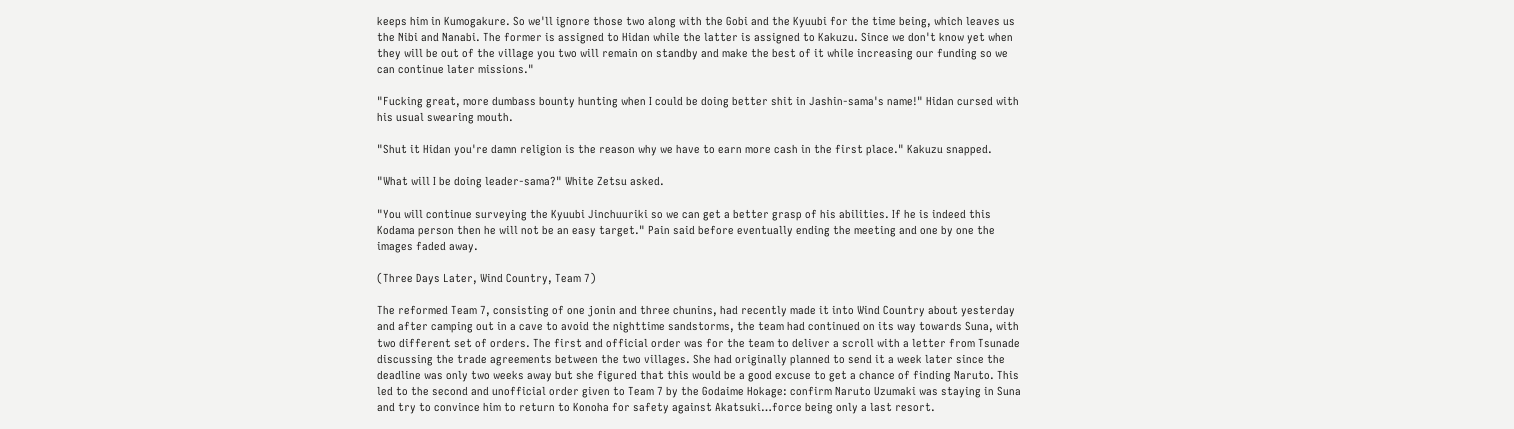keeps him in Kumogakure. So we'll ignore those two along with the Gobi and the Kyuubi for the time being, which leaves us the Nibi and Nanabi. The former is assigned to Hidan while the latter is assigned to Kakuzu. Since we don't know yet when they will be out of the village you two will remain on standby and make the best of it while increasing our funding so we can continue later missions."

"Fucking great, more dumbass bounty hunting when I could be doing better shit in Jashin-sama's name!" Hidan cursed with his usual swearing mouth.

"Shut it Hidan you're damn religion is the reason why we have to earn more cash in the first place." Kakuzu snapped.

"What will I be doing leader-sama?" White Zetsu asked.

"You will continue surveying the Kyuubi Jinchuuriki so we can get a better grasp of his abilities. If he is indeed this Kodama person then he will not be an easy target." Pain said before eventually ending the meeting and one by one the images faded away.

(Three Days Later, Wind Country, Team 7)

The reformed Team 7, consisting of one jonin and three chunins, had recently made it into Wind Country about yesterday and after camping out in a cave to avoid the nighttime sandstorms, the team had continued on its way towards Suna, with two different set of orders. The first and official order was for the team to deliver a scroll with a letter from Tsunade discussing the trade agreements between the two villages. She had originally planned to send it a week later since the deadline was only two weeks away but she figured that this would be a good excuse to get a chance of finding Naruto. This led to the second and unofficial order given to Team 7 by the Godaime Hokage: confirm Naruto Uzumaki was staying in Suna and try to convince him to return to Konoha for safety against Akatsuki…force being only a last resort.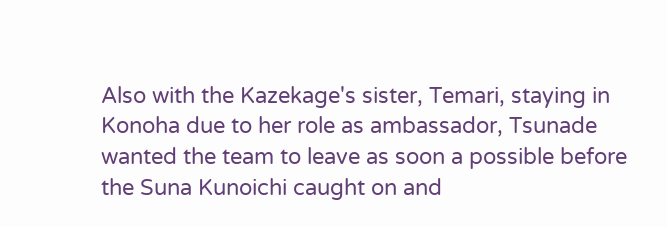Also with the Kazekage's sister, Temari, staying in Konoha due to her role as ambassador, Tsunade wanted the team to leave as soon a possible before the Suna Kunoichi caught on and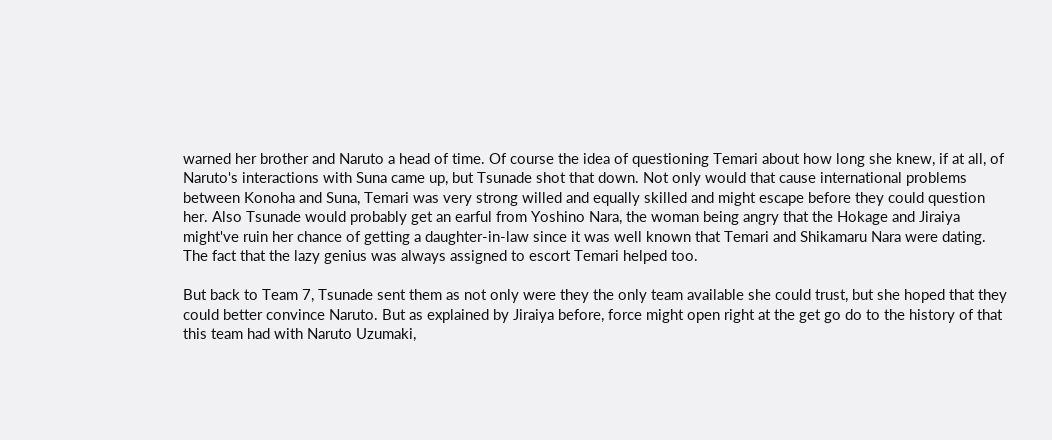warned her brother and Naruto a head of time. Of course the idea of questioning Temari about how long she knew, if at all, of Naruto's interactions with Suna came up, but Tsunade shot that down. Not only would that cause international problems between Konoha and Suna, Temari was very strong willed and equally skilled and might escape before they could question her. Also Tsunade would probably get an earful from Yoshino Nara, the woman being angry that the Hokage and Jiraiya might've ruin her chance of getting a daughter-in-law since it was well known that Temari and Shikamaru Nara were dating. The fact that the lazy genius was always assigned to escort Temari helped too.

But back to Team 7, Tsunade sent them as not only were they the only team available she could trust, but she hoped that they could better convince Naruto. But as explained by Jiraiya before, force might open right at the get go do to the history of that this team had with Naruto Uzumaki,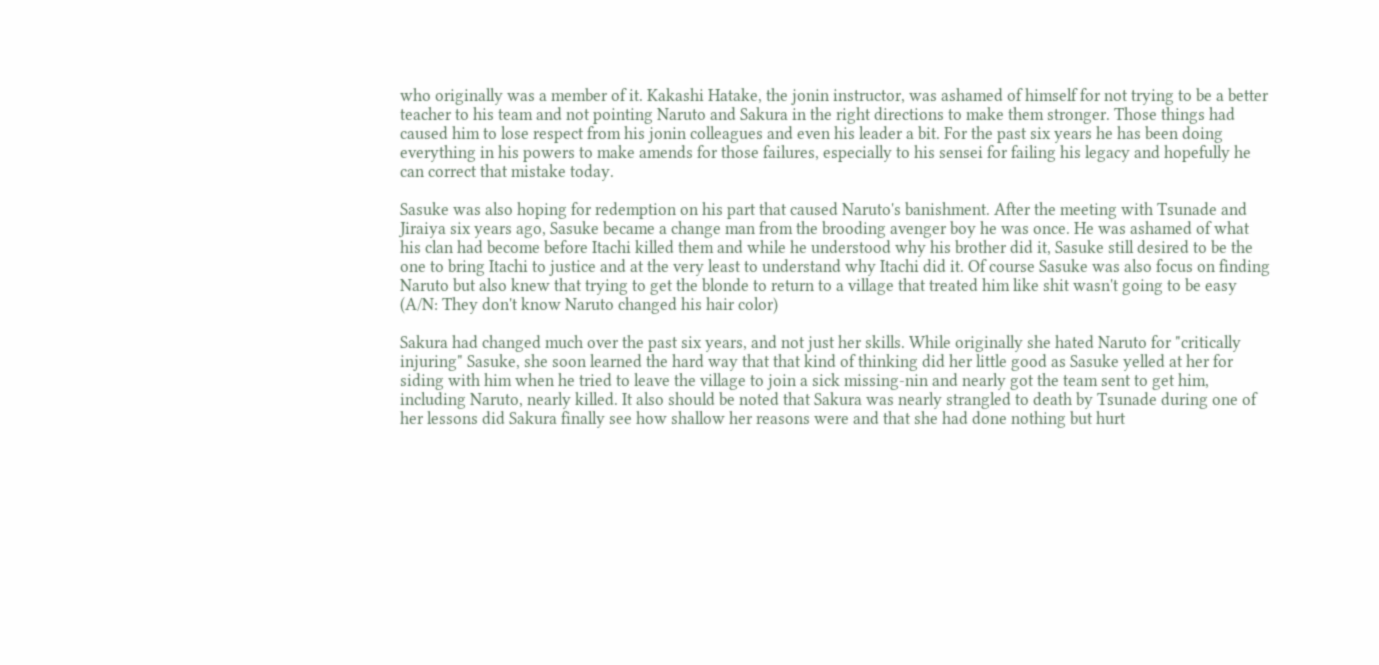who originally was a member of it. Kakashi Hatake, the jonin instructor, was ashamed of himself for not trying to be a better teacher to his team and not pointing Naruto and Sakura in the right directions to make them stronger. Those things had caused him to lose respect from his jonin colleagues and even his leader a bit. For the past six years he has been doing everything in his powers to make amends for those failures, especially to his sensei for failing his legacy and hopefully he can correct that mistake today.

Sasuke was also hoping for redemption on his part that caused Naruto's banishment. After the meeting with Tsunade and Jiraiya six years ago, Sasuke became a change man from the brooding avenger boy he was once. He was ashamed of what his clan had become before Itachi killed them and while he understood why his brother did it, Sasuke still desired to be the one to bring Itachi to justice and at the very least to understand why Itachi did it. Of course Sasuke was also focus on finding Naruto but also knew that trying to get the blonde to return to a village that treated him like shit wasn't going to be easy (A/N: They don't know Naruto changed his hair color)

Sakura had changed much over the past six years, and not just her skills. While originally she hated Naruto for "critically injuring" Sasuke, she soon learned the hard way that that kind of thinking did her little good as Sasuke yelled at her for siding with him when he tried to leave the village to join a sick missing-nin and nearly got the team sent to get him, including Naruto, nearly killed. It also should be noted that Sakura was nearly strangled to death by Tsunade during one of her lessons did Sakura finally see how shallow her reasons were and that she had done nothing but hurt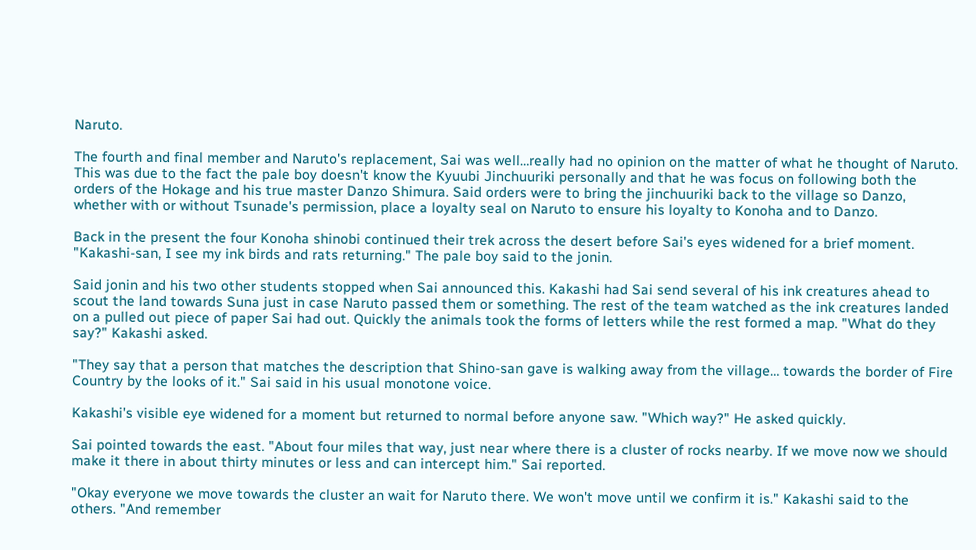Naruto.

The fourth and final member and Naruto's replacement, Sai was well…really had no opinion on the matter of what he thought of Naruto. This was due to the fact the pale boy doesn't know the Kyuubi Jinchuuriki personally and that he was focus on following both the orders of the Hokage and his true master Danzo Shimura. Said orders were to bring the jinchuuriki back to the village so Danzo, whether with or without Tsunade's permission, place a loyalty seal on Naruto to ensure his loyalty to Konoha and to Danzo.

Back in the present the four Konoha shinobi continued their trek across the desert before Sai's eyes widened for a brief moment. "Kakashi-san, I see my ink birds and rats returning." The pale boy said to the jonin.

Said jonin and his two other students stopped when Sai announced this. Kakashi had Sai send several of his ink creatures ahead to scout the land towards Suna just in case Naruto passed them or something. The rest of the team watched as the ink creatures landed on a pulled out piece of paper Sai had out. Quickly the animals took the forms of letters while the rest formed a map. "What do they say?" Kakashi asked.

"They say that a person that matches the description that Shino-san gave is walking away from the village… towards the border of Fire Country by the looks of it." Sai said in his usual monotone voice.

Kakashi's visible eye widened for a moment but returned to normal before anyone saw. "Which way?" He asked quickly.

Sai pointed towards the east. "About four miles that way, just near where there is a cluster of rocks nearby. If we move now we should make it there in about thirty minutes or less and can intercept him." Sai reported.

"Okay everyone we move towards the cluster an wait for Naruto there. We won't move until we confirm it is." Kakashi said to the others. "And remember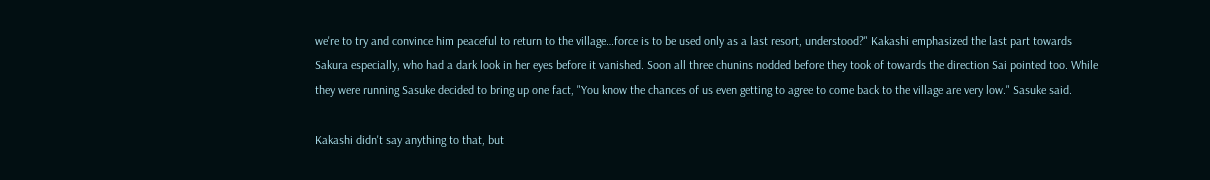we're to try and convince him peaceful to return to the village…force is to be used only as a last resort, understood?" Kakashi emphasized the last part towards Sakura especially, who had a dark look in her eyes before it vanished. Soon all three chunins nodded before they took of towards the direction Sai pointed too. While they were running Sasuke decided to bring up one fact, "You know the chances of us even getting to agree to come back to the village are very low." Sasuke said.

Kakashi didn't say anything to that, but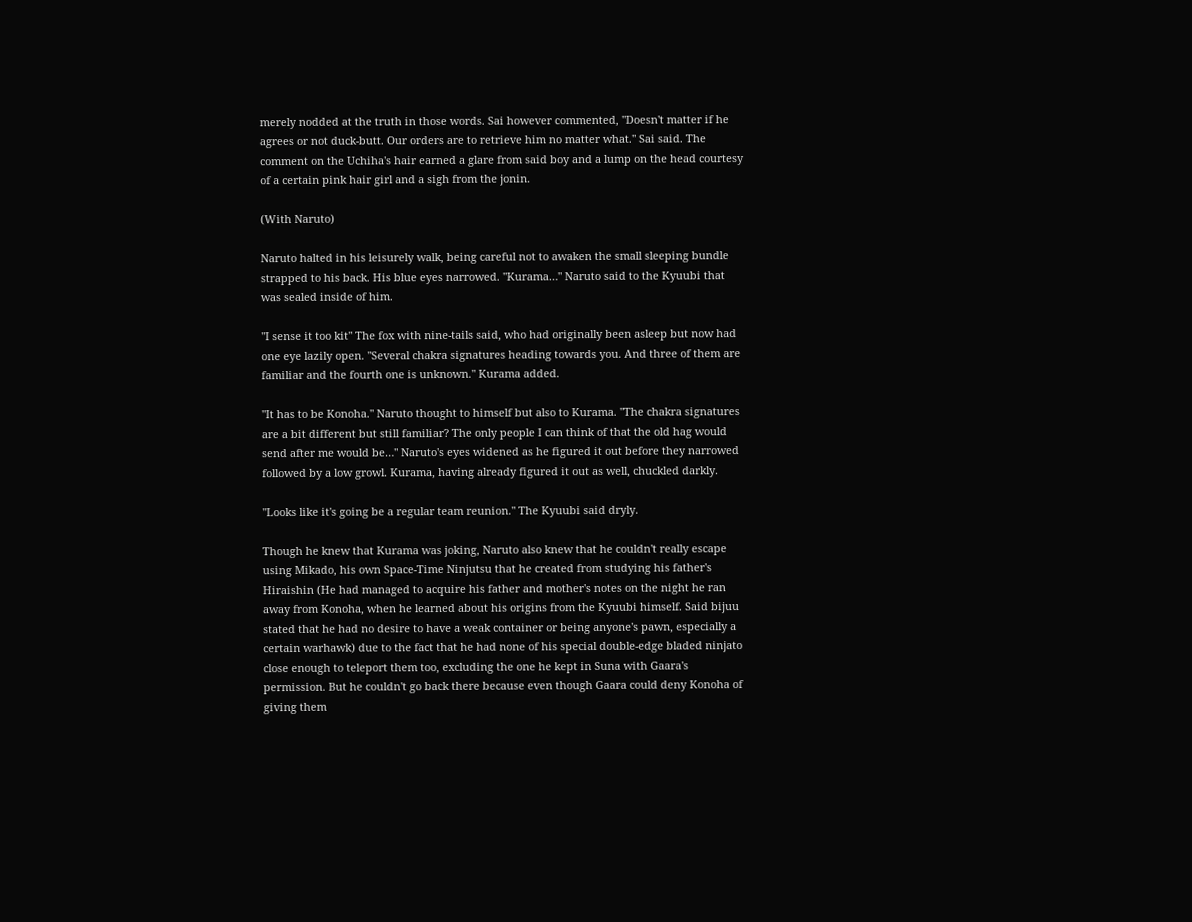merely nodded at the truth in those words. Sai however commented, "Doesn't matter if he agrees or not duck-butt. Our orders are to retrieve him no matter what." Sai said. The comment on the Uchiha's hair earned a glare from said boy and a lump on the head courtesy of a certain pink hair girl and a sigh from the jonin.

(With Naruto)

Naruto halted in his leisurely walk, being careful not to awaken the small sleeping bundle strapped to his back. His blue eyes narrowed. "Kurama…" Naruto said to the Kyuubi that was sealed inside of him.

"I sense it too kit" The fox with nine-tails said, who had originally been asleep but now had one eye lazily open. "Several chakra signatures heading towards you. And three of them are familiar and the fourth one is unknown." Kurama added.

"It has to be Konoha." Naruto thought to himself but also to Kurama. "The chakra signatures are a bit different but still familiar? The only people I can think of that the old hag would send after me would be…" Naruto's eyes widened as he figured it out before they narrowed followed by a low growl. Kurama, having already figured it out as well, chuckled darkly.

"Looks like it's going be a regular team reunion." The Kyuubi said dryly.

Though he knew that Kurama was joking, Naruto also knew that he couldn't really escape using Mikado, his own Space-Time Ninjutsu that he created from studying his father's Hiraishin (He had managed to acquire his father and mother's notes on the night he ran away from Konoha, when he learned about his origins from the Kyuubi himself. Said bijuu stated that he had no desire to have a weak container or being anyone's pawn, especially a certain warhawk) due to the fact that he had none of his special double-edge bladed ninjato close enough to teleport them too, excluding the one he kept in Suna with Gaara's permission. But he couldn't go back there because even though Gaara could deny Konoha of giving them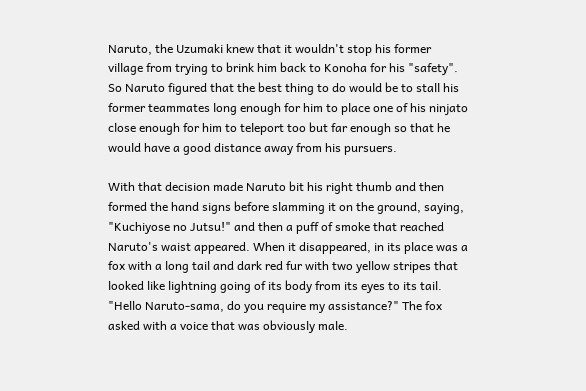Naruto, the Uzumaki knew that it wouldn't stop his former village from trying to brink him back to Konoha for his "safety". So Naruto figured that the best thing to do would be to stall his former teammates long enough for him to place one of his ninjato close enough for him to teleport too but far enough so that he would have a good distance away from his pursuers.

With that decision made Naruto bit his right thumb and then formed the hand signs before slamming it on the ground, saying, "Kuchiyose no Jutsu!" and then a puff of smoke that reached Naruto's waist appeared. When it disappeared, in its place was a fox with a long tail and dark red fur with two yellow stripes that looked like lightning going of its body from its eyes to its tail. "Hello Naruto-sama, do you require my assistance?" The fox asked with a voice that was obviously male.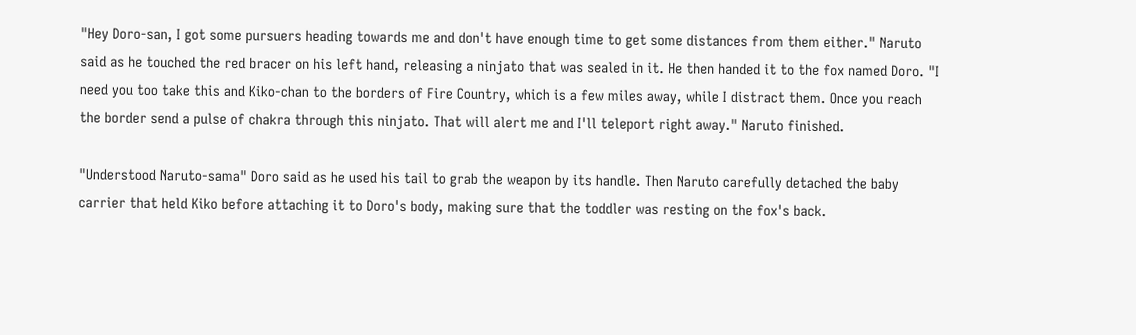"Hey Doro-san, I got some pursuers heading towards me and don't have enough time to get some distances from them either." Naruto said as he touched the red bracer on his left hand, releasing a ninjato that was sealed in it. He then handed it to the fox named Doro. "I need you too take this and Kiko-chan to the borders of Fire Country, which is a few miles away, while I distract them. Once you reach the border send a pulse of chakra through this ninjato. That will alert me and I'll teleport right away." Naruto finished.

"Understood Naruto-sama" Doro said as he used his tail to grab the weapon by its handle. Then Naruto carefully detached the baby carrier that held Kiko before attaching it to Doro's body, making sure that the toddler was resting on the fox's back.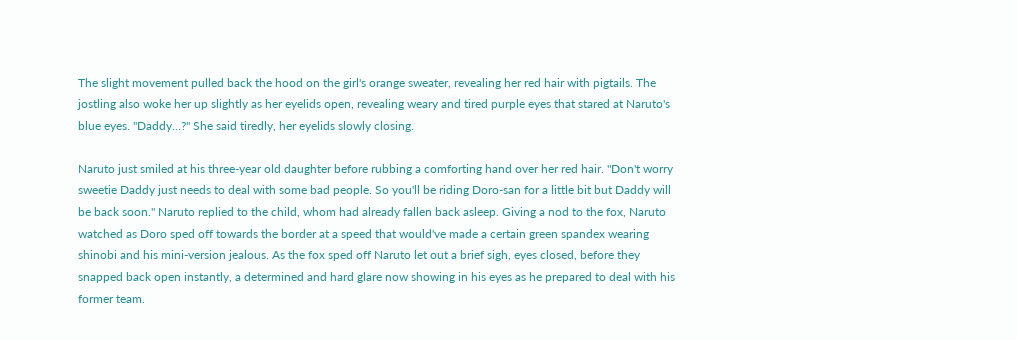The slight movement pulled back the hood on the girl's orange sweater, revealing her red hair with pigtails. The jostling also woke her up slightly as her eyelids open, revealing weary and tired purple eyes that stared at Naruto's blue eyes. "Daddy…?" She said tiredly, her eyelids slowly closing.

Naruto just smiled at his three-year old daughter before rubbing a comforting hand over her red hair. "Don't worry sweetie Daddy just needs to deal with some bad people. So you'll be riding Doro-san for a little bit but Daddy will be back soon." Naruto replied to the child, whom had already fallen back asleep. Giving a nod to the fox, Naruto watched as Doro sped off towards the border at a speed that would've made a certain green spandex wearing shinobi and his mini-version jealous. As the fox sped off Naruto let out a brief sigh, eyes closed, before they snapped back open instantly, a determined and hard glare now showing in his eyes as he prepared to deal with his former team.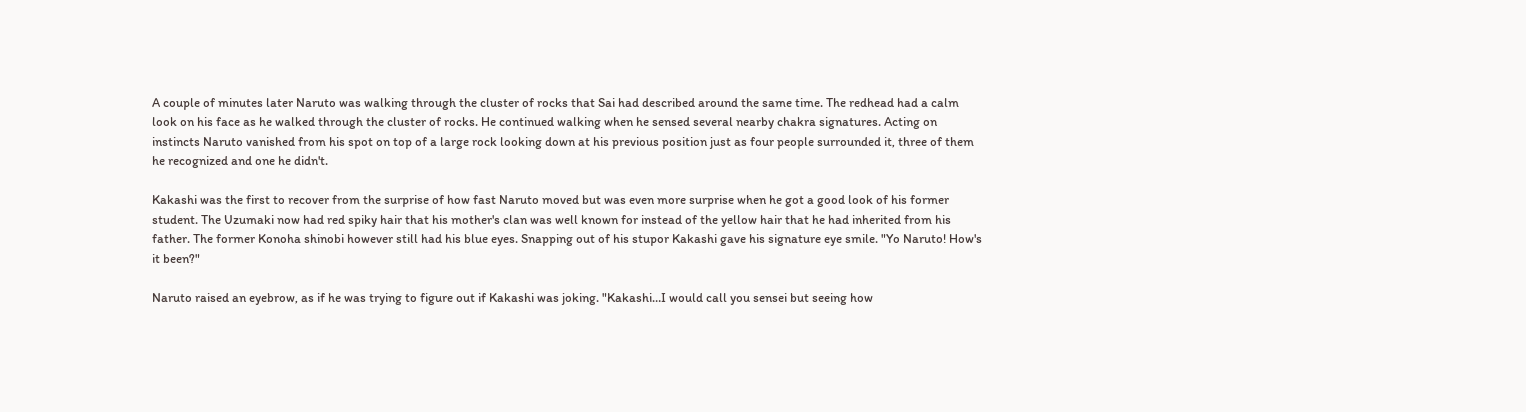A couple of minutes later Naruto was walking through the cluster of rocks that Sai had described around the same time. The redhead had a calm look on his face as he walked through the cluster of rocks. He continued walking when he sensed several nearby chakra signatures. Acting on instincts Naruto vanished from his spot on top of a large rock looking down at his previous position just as four people surrounded it, three of them he recognized and one he didn't.

Kakashi was the first to recover from the surprise of how fast Naruto moved but was even more surprise when he got a good look of his former student. The Uzumaki now had red spiky hair that his mother's clan was well known for instead of the yellow hair that he had inherited from his father. The former Konoha shinobi however still had his blue eyes. Snapping out of his stupor Kakashi gave his signature eye smile. "Yo Naruto! How's it been?"

Naruto raised an eyebrow, as if he was trying to figure out if Kakashi was joking. "Kakashi…I would call you sensei but seeing how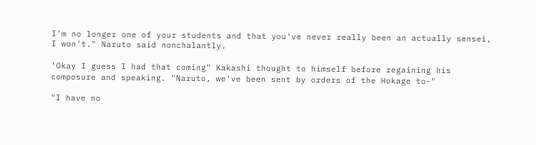I'm no longer one of your students and that you've never really been an actually sensei, I won't." Naruto said nonchalantly.

'Okay I guess I had that coming" Kakashi thought to himself before regaining his composure and speaking. "Naruto, we've been sent by orders of the Hokage to-"

"I have no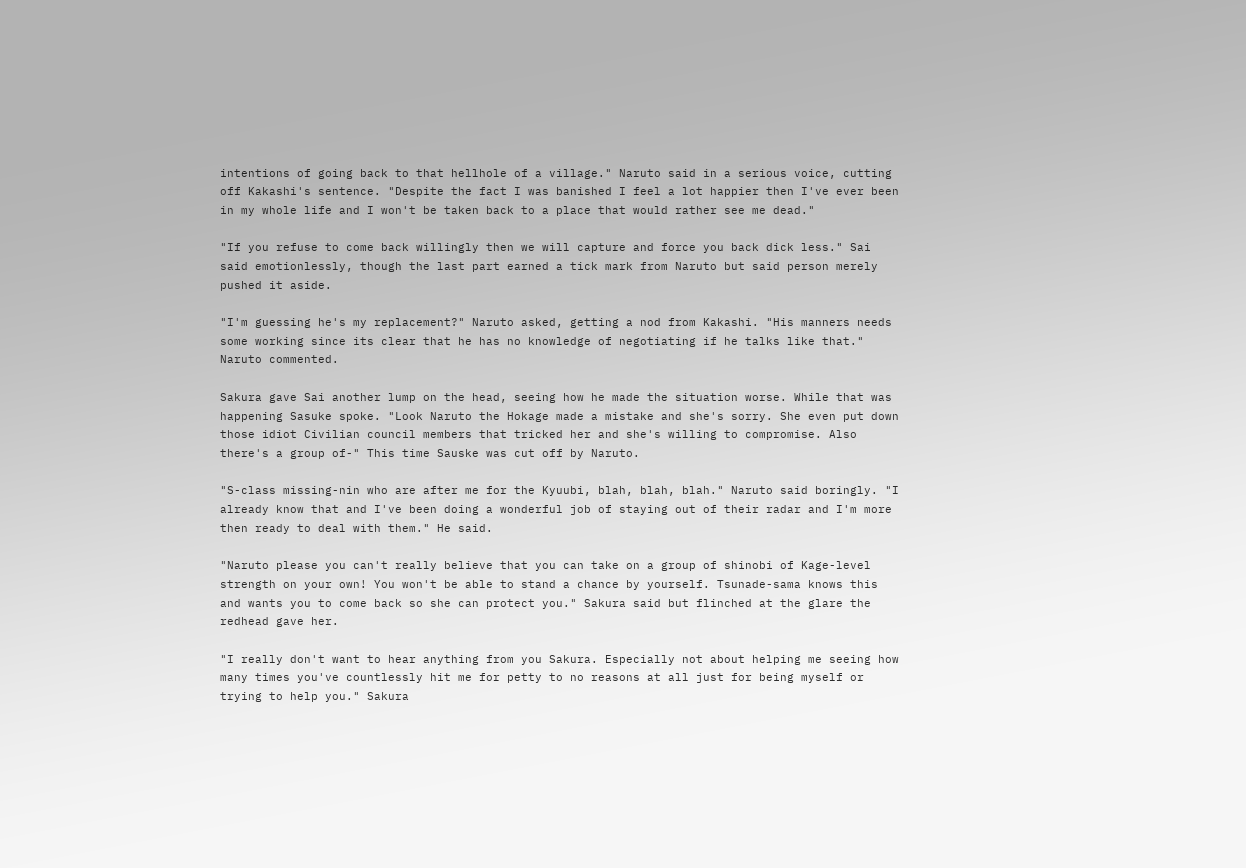intentions of going back to that hellhole of a village." Naruto said in a serious voice, cutting off Kakashi's sentence. "Despite the fact I was banished I feel a lot happier then I've ever been in my whole life and I won't be taken back to a place that would rather see me dead."

"If you refuse to come back willingly then we will capture and force you back dick less." Sai said emotionlessly, though the last part earned a tick mark from Naruto but said person merely pushed it aside.

"I'm guessing he's my replacement?" Naruto asked, getting a nod from Kakashi. "His manners needs some working since its clear that he has no knowledge of negotiating if he talks like that." Naruto commented.

Sakura gave Sai another lump on the head, seeing how he made the situation worse. While that was happening Sasuke spoke. "Look Naruto the Hokage made a mistake and she's sorry. She even put down those idiot Civilian council members that tricked her and she's willing to compromise. Also there's a group of-" This time Sauske was cut off by Naruto.

"S-class missing-nin who are after me for the Kyuubi, blah, blah, blah." Naruto said boringly. "I already know that and I've been doing a wonderful job of staying out of their radar and I'm more then ready to deal with them." He said.

"Naruto please you can't really believe that you can take on a group of shinobi of Kage-level strength on your own! You won't be able to stand a chance by yourself. Tsunade-sama knows this and wants you to come back so she can protect you." Sakura said but flinched at the glare the redhead gave her.

"I really don't want to hear anything from you Sakura. Especially not about helping me seeing how many times you've countlessly hit me for petty to no reasons at all just for being myself or trying to help you." Sakura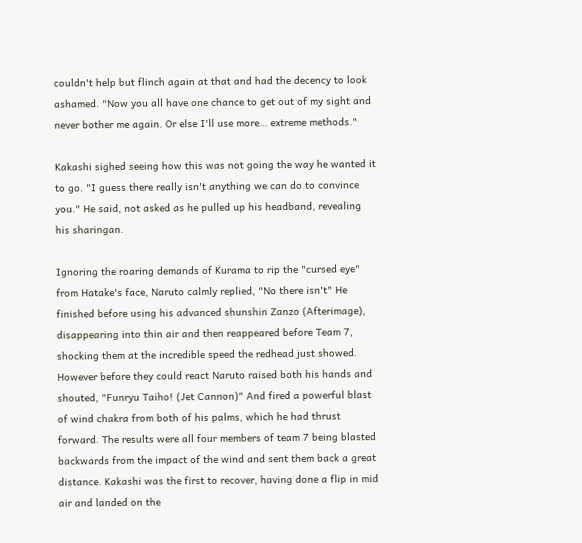couldn't help but flinch again at that and had the decency to look ashamed. "Now you all have one chance to get out of my sight and never bother me again. Or else I'll use more… extreme methods."

Kakashi sighed seeing how this was not going the way he wanted it to go. "I guess there really isn't anything we can do to convince you." He said, not asked as he pulled up his headband, revealing his sharingan.

Ignoring the roaring demands of Kurama to rip the "cursed eye" from Hatake's face, Naruto calmly replied, "No there isn't" He finished before using his advanced shunshin Zanzo (Afterimage), disappearing into thin air and then reappeared before Team 7, shocking them at the incredible speed the redhead just showed. However before they could react Naruto raised both his hands and shouted, "Funryu Taiho! (Jet Cannon)" And fired a powerful blast of wind chakra from both of his palms, which he had thrust forward. The results were all four members of team 7 being blasted backwards from the impact of the wind and sent them back a great distance. Kakashi was the first to recover, having done a flip in mid air and landed on the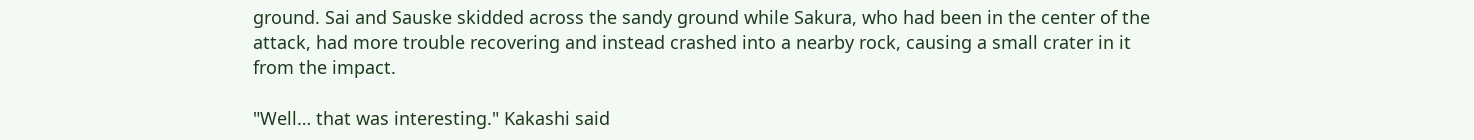ground. Sai and Sauske skidded across the sandy ground while Sakura, who had been in the center of the attack, had more trouble recovering and instead crashed into a nearby rock, causing a small crater in it from the impact.

"Well… that was interesting." Kakashi said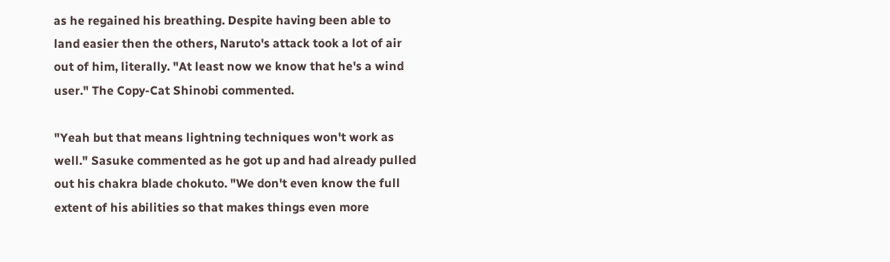as he regained his breathing. Despite having been able to land easier then the others, Naruto's attack took a lot of air out of him, literally. "At least now we know that he's a wind user." The Copy-Cat Shinobi commented.

"Yeah but that means lightning techniques won't work as well." Sasuke commented as he got up and had already pulled out his chakra blade chokuto. "We don't even know the full extent of his abilities so that makes things even more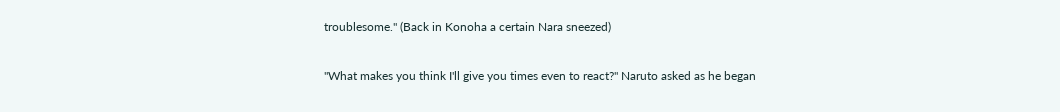troublesome." (Back in Konoha a certain Nara sneezed)

"What makes you think I'll give you times even to react?" Naruto asked as he began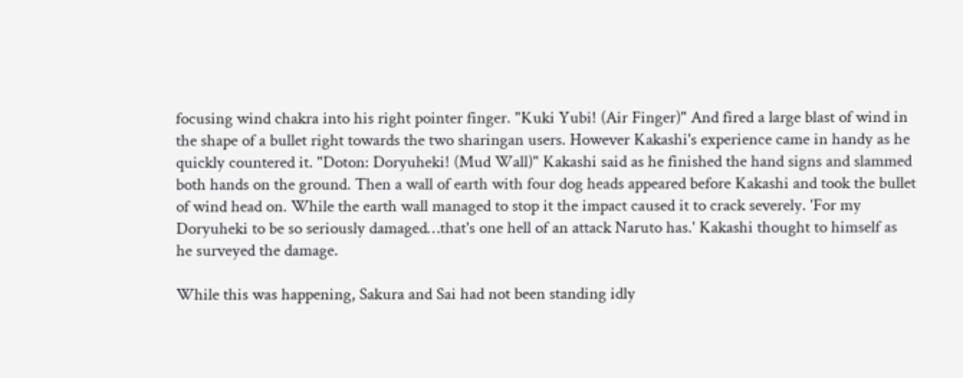focusing wind chakra into his right pointer finger. "Kuki Yubi! (Air Finger)" And fired a large blast of wind in the shape of a bullet right towards the two sharingan users. However Kakashi's experience came in handy as he quickly countered it. "Doton: Doryuheki! (Mud Wall)" Kakashi said as he finished the hand signs and slammed both hands on the ground. Then a wall of earth with four dog heads appeared before Kakashi and took the bullet of wind head on. While the earth wall managed to stop it the impact caused it to crack severely. 'For my Doryuheki to be so seriously damaged…that's one hell of an attack Naruto has.' Kakashi thought to himself as he surveyed the damage.

While this was happening, Sakura and Sai had not been standing idly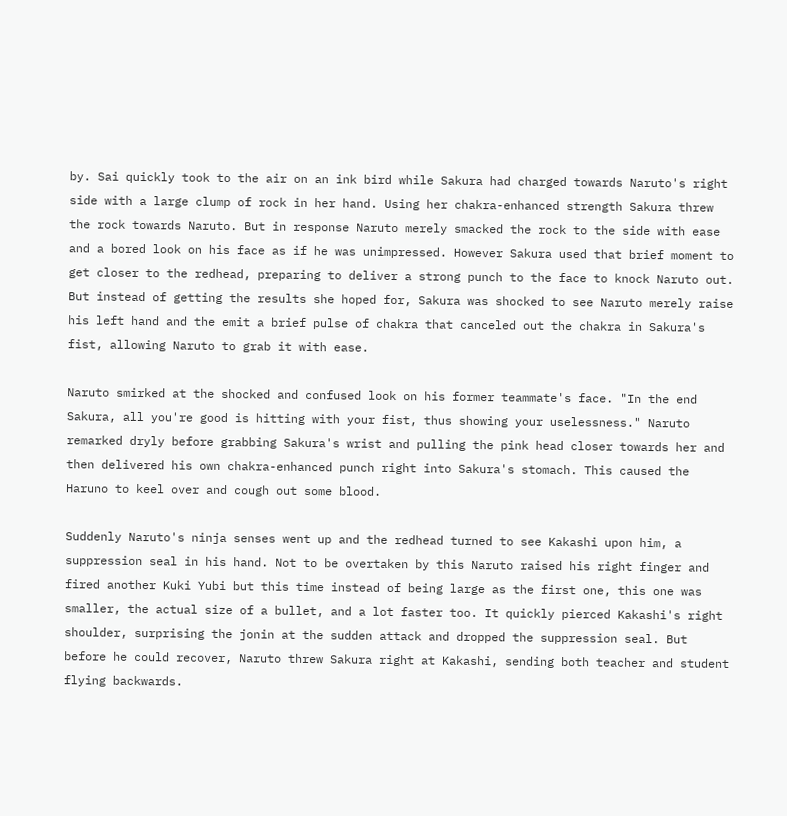by. Sai quickly took to the air on an ink bird while Sakura had charged towards Naruto's right side with a large clump of rock in her hand. Using her chakra-enhanced strength Sakura threw the rock towards Naruto. But in response Naruto merely smacked the rock to the side with ease and a bored look on his face as if he was unimpressed. However Sakura used that brief moment to get closer to the redhead, preparing to deliver a strong punch to the face to knock Naruto out. But instead of getting the results she hoped for, Sakura was shocked to see Naruto merely raise his left hand and the emit a brief pulse of chakra that canceled out the chakra in Sakura's fist, allowing Naruto to grab it with ease.

Naruto smirked at the shocked and confused look on his former teammate's face. "In the end Sakura, all you're good is hitting with your fist, thus showing your uselessness." Naruto remarked dryly before grabbing Sakura's wrist and pulling the pink head closer towards her and then delivered his own chakra-enhanced punch right into Sakura's stomach. This caused the Haruno to keel over and cough out some blood.

Suddenly Naruto's ninja senses went up and the redhead turned to see Kakashi upon him, a suppression seal in his hand. Not to be overtaken by this Naruto raised his right finger and fired another Kuki Yubi but this time instead of being large as the first one, this one was smaller, the actual size of a bullet, and a lot faster too. It quickly pierced Kakashi's right shoulder, surprising the jonin at the sudden attack and dropped the suppression seal. But before he could recover, Naruto threw Sakura right at Kakashi, sending both teacher and student flying backwards.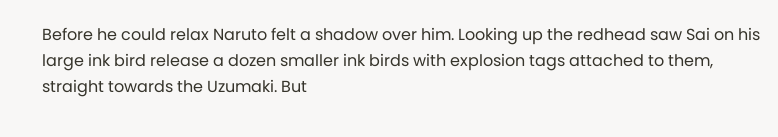Before he could relax Naruto felt a shadow over him. Looking up the redhead saw Sai on his large ink bird release a dozen smaller ink birds with explosion tags attached to them, straight towards the Uzumaki. But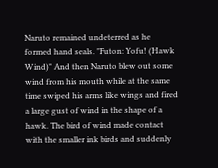Naruto remained undeterred as he formed hand seals. "Futon: Yofu! (Hawk Wind)" And then Naruto blew out some wind from his mouth while at the same time swiped his arms like wings and fired a large gust of wind in the shape of a hawk. The bird of wind made contact with the smaller ink birds and suddenly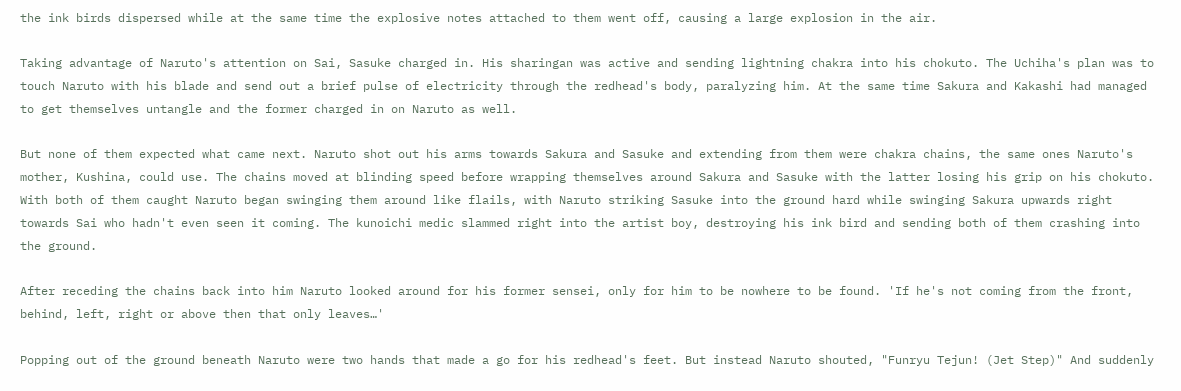the ink birds dispersed while at the same time the explosive notes attached to them went off, causing a large explosion in the air.

Taking advantage of Naruto's attention on Sai, Sasuke charged in. His sharingan was active and sending lightning chakra into his chokuto. The Uchiha's plan was to touch Naruto with his blade and send out a brief pulse of electricity through the redhead's body, paralyzing him. At the same time Sakura and Kakashi had managed to get themselves untangle and the former charged in on Naruto as well.

But none of them expected what came next. Naruto shot out his arms towards Sakura and Sasuke and extending from them were chakra chains, the same ones Naruto's mother, Kushina, could use. The chains moved at blinding speed before wrapping themselves around Sakura and Sasuke with the latter losing his grip on his chokuto. With both of them caught Naruto began swinging them around like flails, with Naruto striking Sasuke into the ground hard while swinging Sakura upwards right towards Sai who hadn't even seen it coming. The kunoichi medic slammed right into the artist boy, destroying his ink bird and sending both of them crashing into the ground.

After receding the chains back into him Naruto looked around for his former sensei, only for him to be nowhere to be found. 'If he's not coming from the front, behind, left, right or above then that only leaves…'

Popping out of the ground beneath Naruto were two hands that made a go for his redhead's feet. But instead Naruto shouted, "Funryu Tejun! (Jet Step)" And suddenly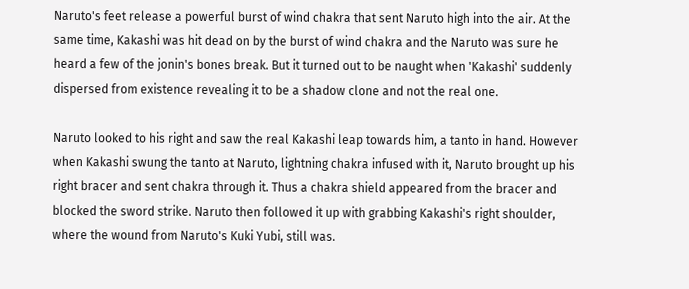Naruto's feet release a powerful burst of wind chakra that sent Naruto high into the air. At the same time, Kakashi was hit dead on by the burst of wind chakra and the Naruto was sure he heard a few of the jonin's bones break. But it turned out to be naught when 'Kakashi' suddenly dispersed from existence revealing it to be a shadow clone and not the real one.

Naruto looked to his right and saw the real Kakashi leap towards him, a tanto in hand. However when Kakashi swung the tanto at Naruto, lightning chakra infused with it, Naruto brought up his right bracer and sent chakra through it. Thus a chakra shield appeared from the bracer and blocked the sword strike. Naruto then followed it up with grabbing Kakashi's right shoulder, where the wound from Naruto's Kuki Yubi, still was.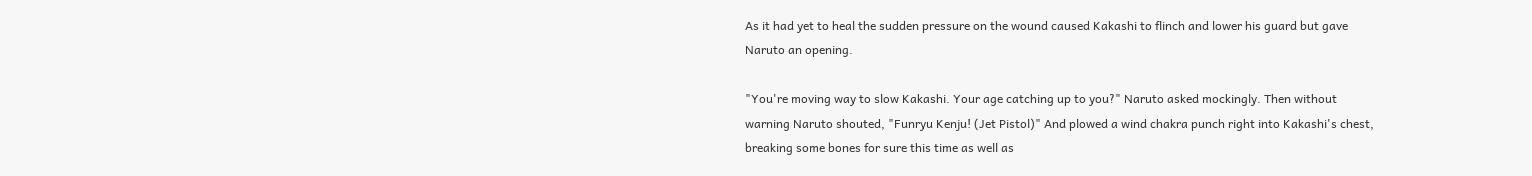As it had yet to heal the sudden pressure on the wound caused Kakashi to flinch and lower his guard but gave Naruto an opening.

"You're moving way to slow Kakashi. Your age catching up to you?" Naruto asked mockingly. Then without warning Naruto shouted, "Funryu Kenju! (Jet Pistol)" And plowed a wind chakra punch right into Kakashi's chest, breaking some bones for sure this time as well as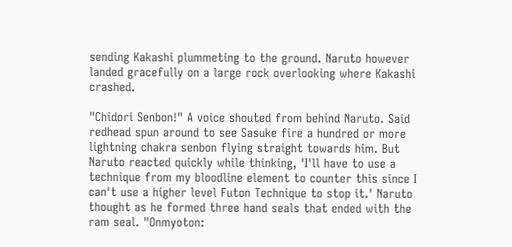sending Kakashi plummeting to the ground. Naruto however landed gracefully on a large rock overlooking where Kakashi crashed.

"Chidori Senbon!" A voice shouted from behind Naruto. Said redhead spun around to see Sasuke fire a hundred or more lightning chakra senbon flying straight towards him. But Naruto reacted quickly while thinking, 'I'll have to use a technique from my bloodline element to counter this since I can't use a higher level Futon Technique to stop it.' Naruto thought as he formed three hand seals that ended with the ram seal. "Onmyoton: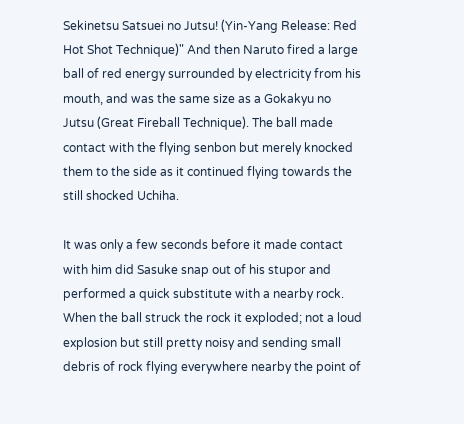Sekinetsu Satsuei no Jutsu! (Yin-Yang Release: Red Hot Shot Technique)" And then Naruto fired a large ball of red energy surrounded by electricity from his mouth, and was the same size as a Gokakyu no Jutsu (Great Fireball Technique). The ball made contact with the flying senbon but merely knocked them to the side as it continued flying towards the still shocked Uchiha.

It was only a few seconds before it made contact with him did Sasuke snap out of his stupor and performed a quick substitute with a nearby rock. When the ball struck the rock it exploded; not a loud explosion but still pretty noisy and sending small debris of rock flying everywhere nearby the point of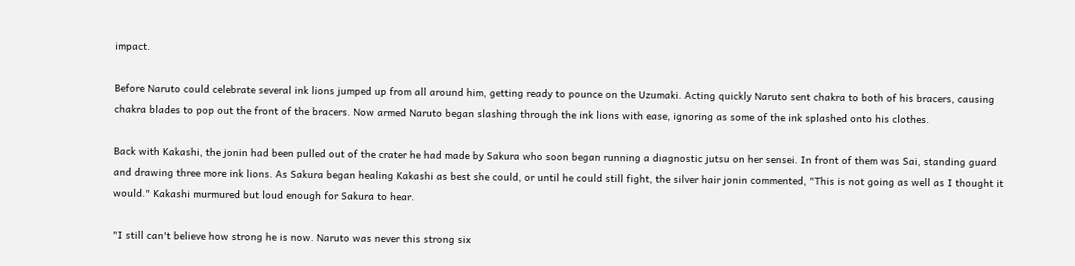impact.

Before Naruto could celebrate several ink lions jumped up from all around him, getting ready to pounce on the Uzumaki. Acting quickly Naruto sent chakra to both of his bracers, causing chakra blades to pop out the front of the bracers. Now armed Naruto began slashing through the ink lions with ease, ignoring as some of the ink splashed onto his clothes.

Back with Kakashi, the jonin had been pulled out of the crater he had made by Sakura who soon began running a diagnostic jutsu on her sensei. In front of them was Sai, standing guard and drawing three more ink lions. As Sakura began healing Kakashi as best she could, or until he could still fight, the silver hair jonin commented, "This is not going as well as I thought it would." Kakashi murmured but loud enough for Sakura to hear.

"I still can't believe how strong he is now. Naruto was never this strong six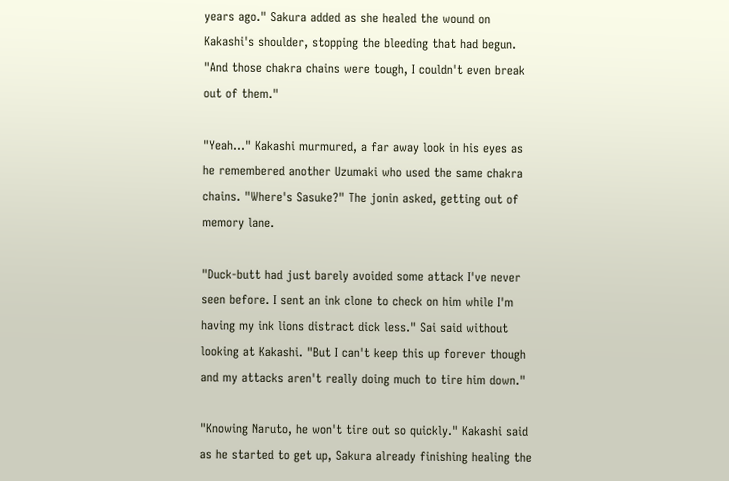years ago." Sakura added as she healed the wound on Kakashi's shoulder, stopping the bleeding that had begun. "And those chakra chains were tough, I couldn't even break out of them."

"Yeah…" Kakashi murmured, a far away look in his eyes as he remembered another Uzumaki who used the same chakra chains. "Where's Sasuke?" The jonin asked, getting out of memory lane.

"Duck-butt had just barely avoided some attack I've never seen before. I sent an ink clone to check on him while I'm having my ink lions distract dick less." Sai said without looking at Kakashi. "But I can't keep this up forever though and my attacks aren't really doing much to tire him down."

"Knowing Naruto, he won't tire out so quickly." Kakashi said as he started to get up, Sakura already finishing healing the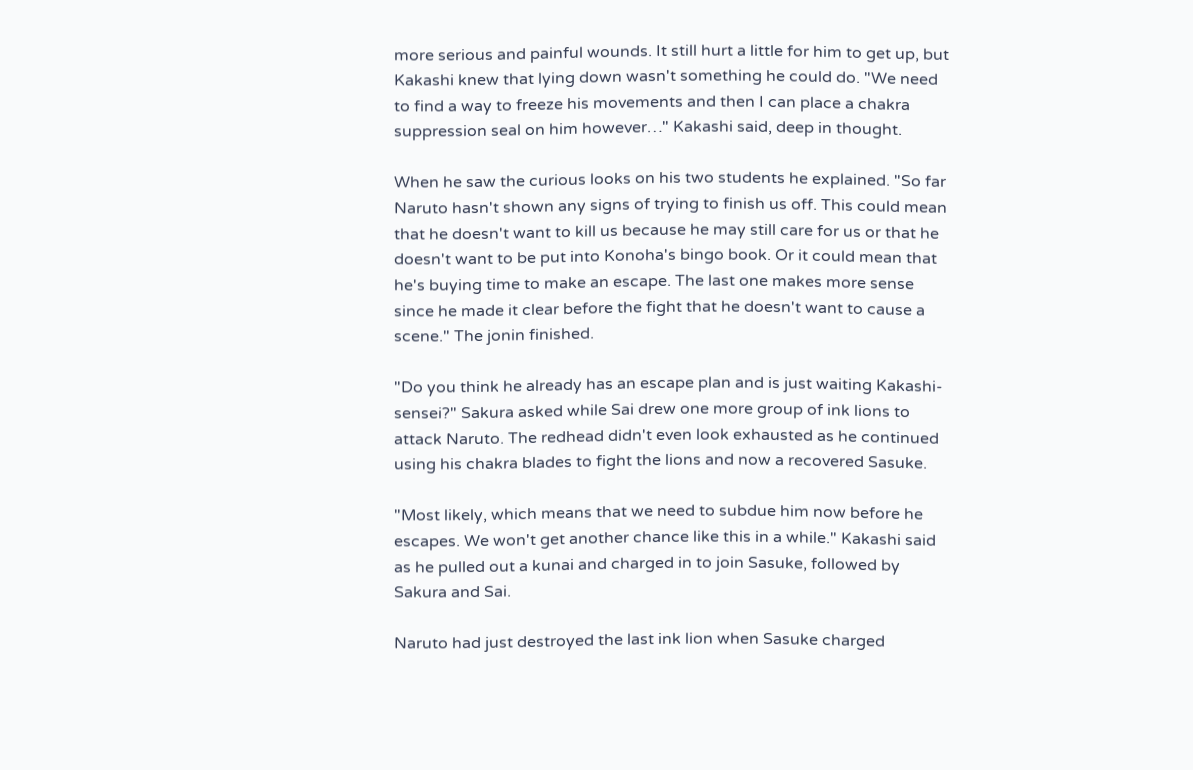more serious and painful wounds. It still hurt a little for him to get up, but Kakashi knew that lying down wasn't something he could do. "We need to find a way to freeze his movements and then I can place a chakra suppression seal on him however…" Kakashi said, deep in thought.

When he saw the curious looks on his two students he explained. "So far Naruto hasn't shown any signs of trying to finish us off. This could mean that he doesn't want to kill us because he may still care for us or that he doesn't want to be put into Konoha's bingo book. Or it could mean that he's buying time to make an escape. The last one makes more sense since he made it clear before the fight that he doesn't want to cause a scene." The jonin finished.

"Do you think he already has an escape plan and is just waiting Kakashi-sensei?" Sakura asked while Sai drew one more group of ink lions to attack Naruto. The redhead didn't even look exhausted as he continued using his chakra blades to fight the lions and now a recovered Sasuke.

"Most likely, which means that we need to subdue him now before he escapes. We won't get another chance like this in a while." Kakashi said as he pulled out a kunai and charged in to join Sasuke, followed by Sakura and Sai.

Naruto had just destroyed the last ink lion when Sasuke charged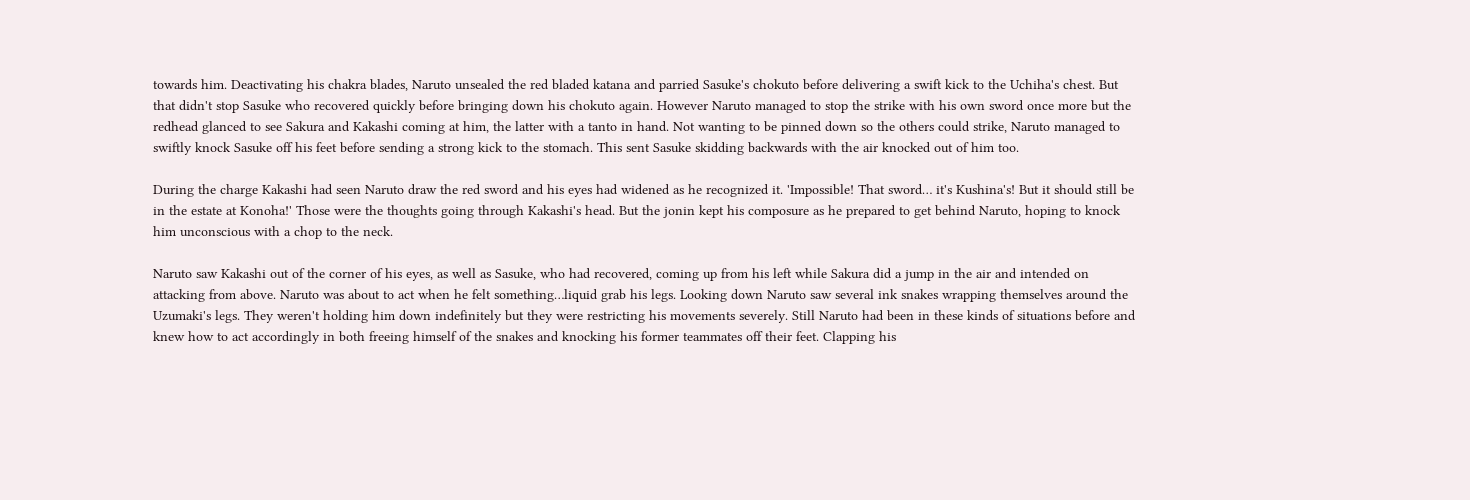towards him. Deactivating his chakra blades, Naruto unsealed the red bladed katana and parried Sasuke's chokuto before delivering a swift kick to the Uchiha's chest. But that didn't stop Sasuke who recovered quickly before bringing down his chokuto again. However Naruto managed to stop the strike with his own sword once more but the redhead glanced to see Sakura and Kakashi coming at him, the latter with a tanto in hand. Not wanting to be pinned down so the others could strike, Naruto managed to swiftly knock Sasuke off his feet before sending a strong kick to the stomach. This sent Sasuke skidding backwards with the air knocked out of him too.

During the charge Kakashi had seen Naruto draw the red sword and his eyes had widened as he recognized it. 'Impossible! That sword… it's Kushina's! But it should still be in the estate at Konoha!' Those were the thoughts going through Kakashi's head. But the jonin kept his composure as he prepared to get behind Naruto, hoping to knock him unconscious with a chop to the neck.

Naruto saw Kakashi out of the corner of his eyes, as well as Sasuke, who had recovered, coming up from his left while Sakura did a jump in the air and intended on attacking from above. Naruto was about to act when he felt something…liquid grab his legs. Looking down Naruto saw several ink snakes wrapping themselves around the Uzumaki's legs. They weren't holding him down indefinitely but they were restricting his movements severely. Still Naruto had been in these kinds of situations before and knew how to act accordingly in both freeing himself of the snakes and knocking his former teammates off their feet. Clapping his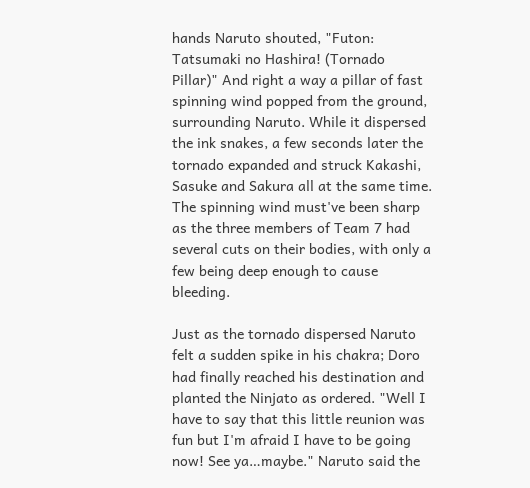hands Naruto shouted, "Futon: Tatsumaki no Hashira! (Tornado Pillar)" And right a way a pillar of fast spinning wind popped from the ground, surrounding Naruto. While it dispersed the ink snakes, a few seconds later the tornado expanded and struck Kakashi, Sasuke and Sakura all at the same time. The spinning wind must've been sharp as the three members of Team 7 had several cuts on their bodies, with only a few being deep enough to cause bleeding.

Just as the tornado dispersed Naruto felt a sudden spike in his chakra; Doro had finally reached his destination and planted the Ninjato as ordered. "Well I have to say that this little reunion was fun but I'm afraid I have to be going now! See ya…maybe." Naruto said the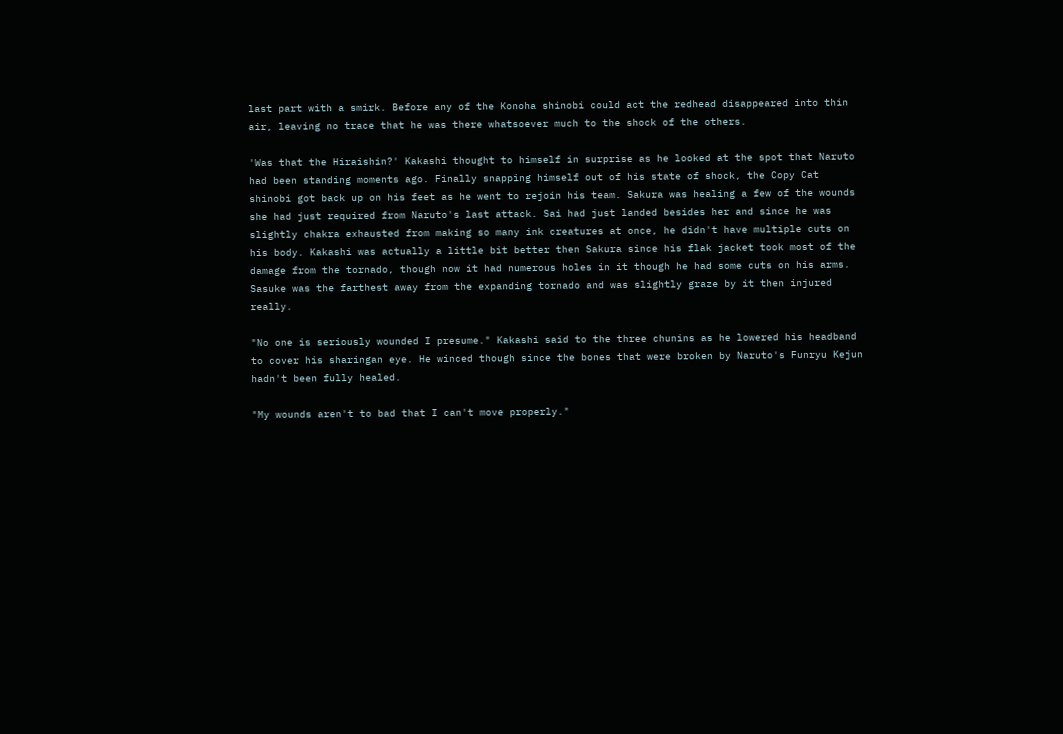last part with a smirk. Before any of the Konoha shinobi could act the redhead disappeared into thin air, leaving no trace that he was there whatsoever much to the shock of the others.

'Was that the Hiraishin?' Kakashi thought to himself in surprise as he looked at the spot that Naruto had been standing moments ago. Finally snapping himself out of his state of shock, the Copy Cat shinobi got back up on his feet as he went to rejoin his team. Sakura was healing a few of the wounds she had just required from Naruto's last attack. Sai had just landed besides her and since he was slightly chakra exhausted from making so many ink creatures at once, he didn't have multiple cuts on his body. Kakashi was actually a little bit better then Sakura since his flak jacket took most of the damage from the tornado, though now it had numerous holes in it though he had some cuts on his arms. Sasuke was the farthest away from the expanding tornado and was slightly graze by it then injured really.

"No one is seriously wounded I presume." Kakashi said to the three chunins as he lowered his headband to cover his sharingan eye. He winced though since the bones that were broken by Naruto's Funryu Kejun hadn't been fully healed.

"My wounds aren't to bad that I can't move properly."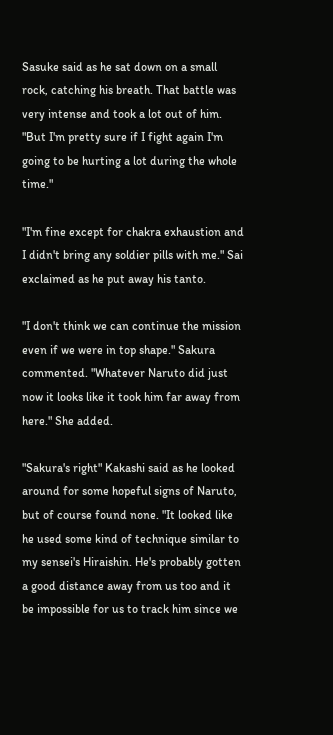Sasuke said as he sat down on a small rock, catching his breath. That battle was very intense and took a lot out of him. "But I'm pretty sure if I fight again I'm going to be hurting a lot during the whole time."

"I'm fine except for chakra exhaustion and I didn't bring any soldier pills with me." Sai exclaimed as he put away his tanto.

"I don't think we can continue the mission even if we were in top shape." Sakura commented. "Whatever Naruto did just now it looks like it took him far away from here." She added.

"Sakura's right" Kakashi said as he looked around for some hopeful signs of Naruto, but of course found none. "It looked like he used some kind of technique similar to my sensei's Hiraishin. He's probably gotten a good distance away from us too and it be impossible for us to track him since we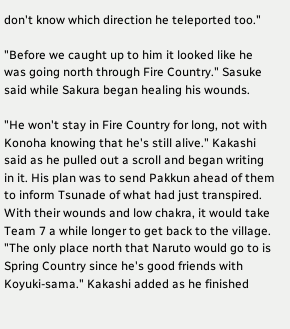don't know which direction he teleported too."

"Before we caught up to him it looked like he was going north through Fire Country." Sasuke said while Sakura began healing his wounds.

"He won't stay in Fire Country for long, not with Konoha knowing that he's still alive." Kakashi said as he pulled out a scroll and began writing in it. His plan was to send Pakkun ahead of them to inform Tsunade of what had just transpired. With their wounds and low chakra, it would take Team 7 a while longer to get back to the village. "The only place north that Naruto would go to is Spring Country since he's good friends with Koyuki-sama." Kakashi added as he finished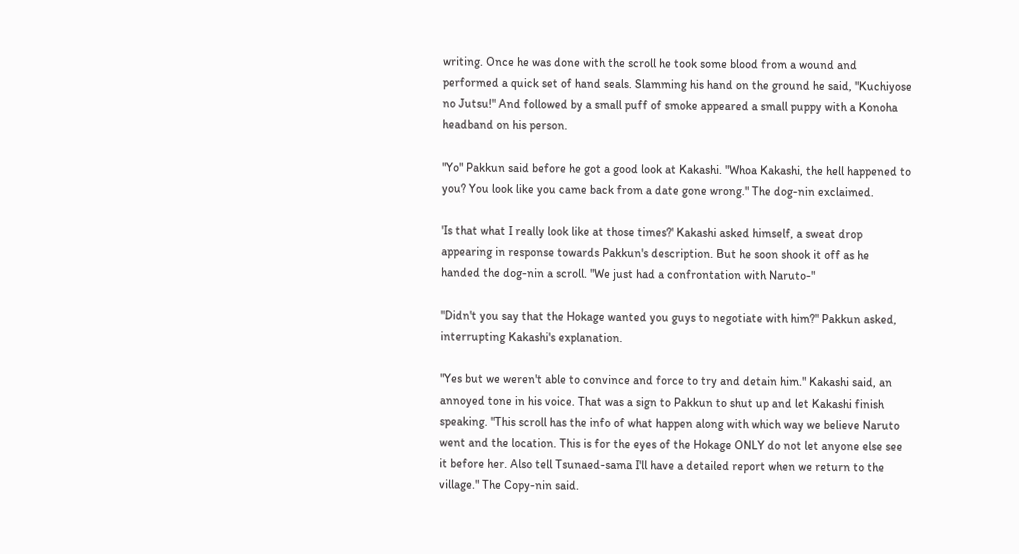writing. Once he was done with the scroll he took some blood from a wound and performed a quick set of hand seals. Slamming his hand on the ground he said, "Kuchiyose no Jutsu!" And followed by a small puff of smoke appeared a small puppy with a Konoha headband on his person.

"Yo" Pakkun said before he got a good look at Kakashi. "Whoa Kakashi, the hell happened to you? You look like you came back from a date gone wrong." The dog-nin exclaimed.

'Is that what I really look like at those times?' Kakashi asked himself, a sweat drop appearing in response towards Pakkun's description. But he soon shook it off as he handed the dog-nin a scroll. "We just had a confrontation with Naruto-"

"Didn't you say that the Hokage wanted you guys to negotiate with him?" Pakkun asked, interrupting Kakashi's explanation.

"Yes but we weren't able to convince and force to try and detain him." Kakashi said, an annoyed tone in his voice. That was a sign to Pakkun to shut up and let Kakashi finish speaking. "This scroll has the info of what happen along with which way we believe Naruto went and the location. This is for the eyes of the Hokage ONLY do not let anyone else see it before her. Also tell Tsunaed-sama I'll have a detailed report when we return to the village." The Copy-nin said.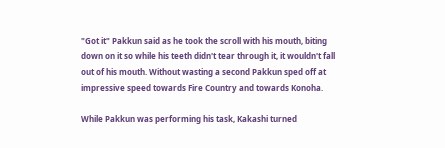"Got it" Pakkun said as he took the scroll with his mouth, biting down on it so while his teeth didn't tear through it, it wouldn't fall out of his mouth. Without wasting a second Pakkun sped off at impressive speed towards Fire Country and towards Konoha.

While Pakkun was performing his task, Kakashi turned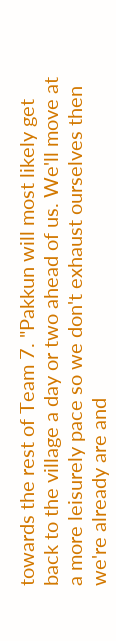towards the rest of Team 7. "Pakkun will most likely get back to the village a day or two ahead of us. We'll move at a more leisurely pace so we don't exhaust ourselves then we're already are and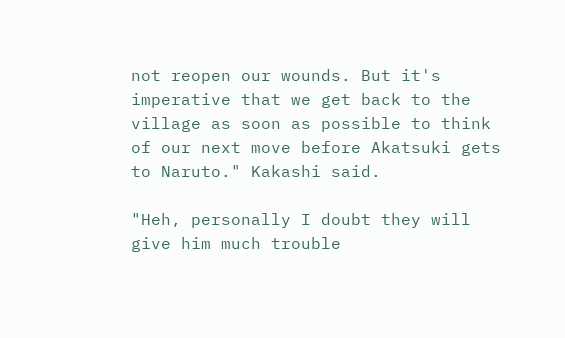not reopen our wounds. But it's imperative that we get back to the village as soon as possible to think of our next move before Akatsuki gets to Naruto." Kakashi said.

"Heh, personally I doubt they will give him much trouble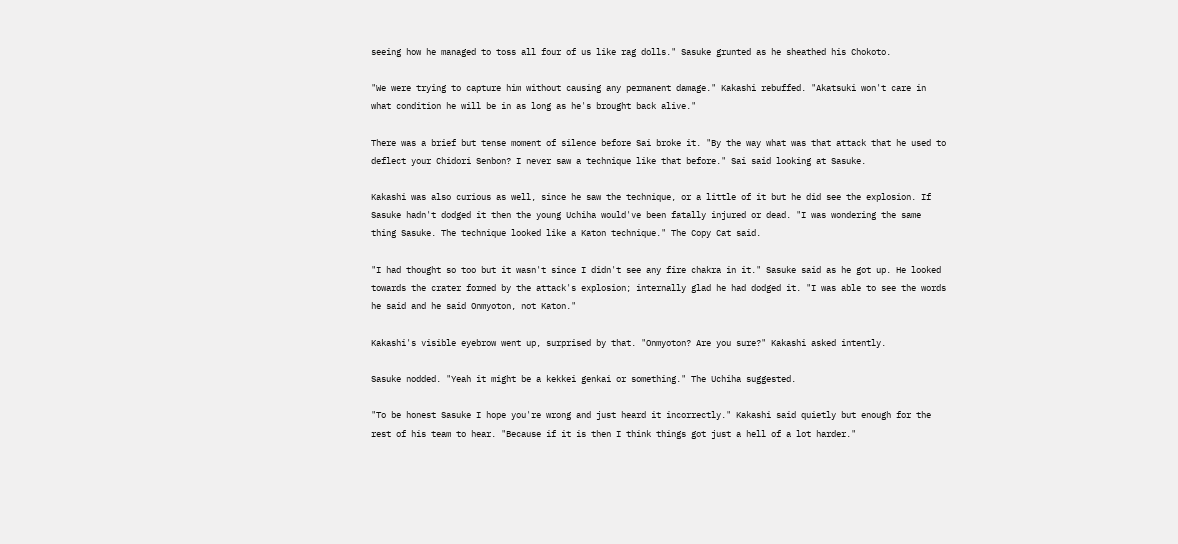seeing how he managed to toss all four of us like rag dolls." Sasuke grunted as he sheathed his Chokoto.

"We were trying to capture him without causing any permanent damage." Kakashi rebuffed. "Akatsuki won't care in what condition he will be in as long as he's brought back alive."

There was a brief but tense moment of silence before Sai broke it. "By the way what was that attack that he used to deflect your Chidori Senbon? I never saw a technique like that before." Sai said looking at Sasuke.

Kakashi was also curious as well, since he saw the technique, or a little of it but he did see the explosion. If Sasuke hadn't dodged it then the young Uchiha would've been fatally injured or dead. "I was wondering the same thing Sasuke. The technique looked like a Katon technique." The Copy Cat said.

"I had thought so too but it wasn't since I didn't see any fire chakra in it." Sasuke said as he got up. He looked towards the crater formed by the attack's explosion; internally glad he had dodged it. "I was able to see the words he said and he said Onmyoton, not Katon."

Kakashi's visible eyebrow went up, surprised by that. "Onmyoton? Are you sure?" Kakashi asked intently.

Sasuke nodded. "Yeah it might be a kekkei genkai or something." The Uchiha suggested.

"To be honest Sasuke I hope you're wrong and just heard it incorrectly." Kakashi said quietly but enough for the rest of his team to hear. "Because if it is then I think things got just a hell of a lot harder."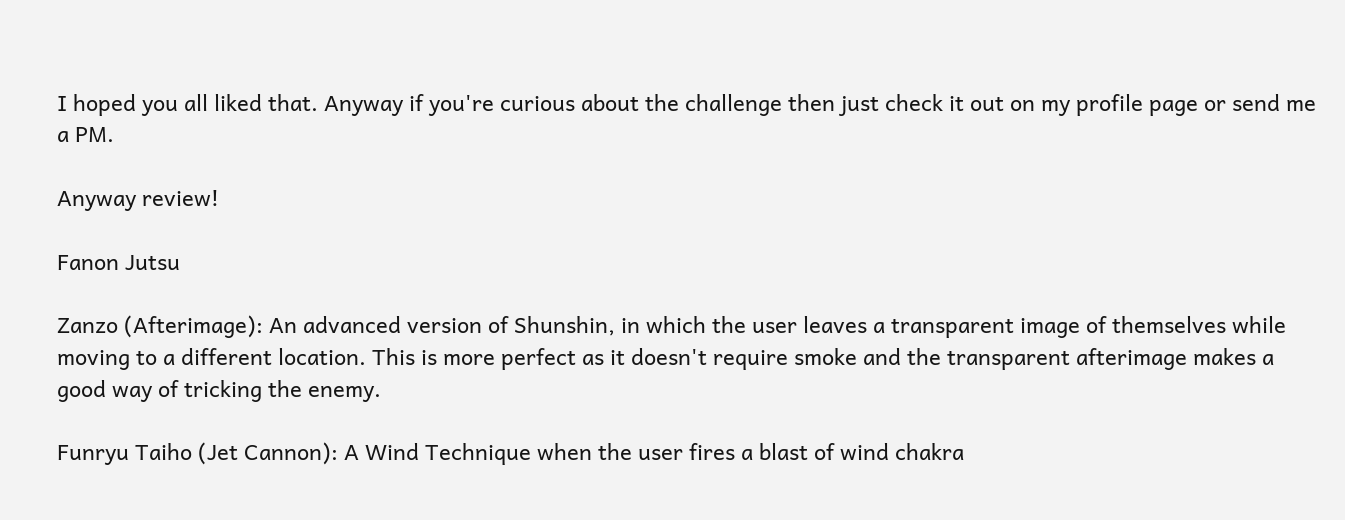I hoped you all liked that. Anyway if you're curious about the challenge then just check it out on my profile page or send me a PM.

Anyway review!

Fanon Jutsu

Zanzo (Afterimage): An advanced version of Shunshin, in which the user leaves a transparent image of themselves while moving to a different location. This is more perfect as it doesn't require smoke and the transparent afterimage makes a good way of tricking the enemy.

Funryu Taiho (Jet Cannon): A Wind Technique when the user fires a blast of wind chakra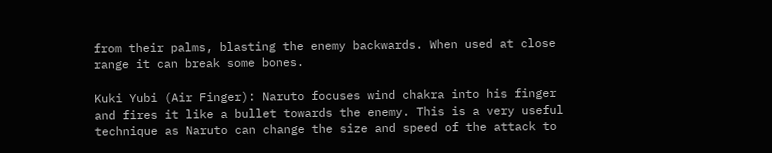from their palms, blasting the enemy backwards. When used at close range it can break some bones.

Kuki Yubi (Air Finger): Naruto focuses wind chakra into his finger and fires it like a bullet towards the enemy. This is a very useful technique as Naruto can change the size and speed of the attack to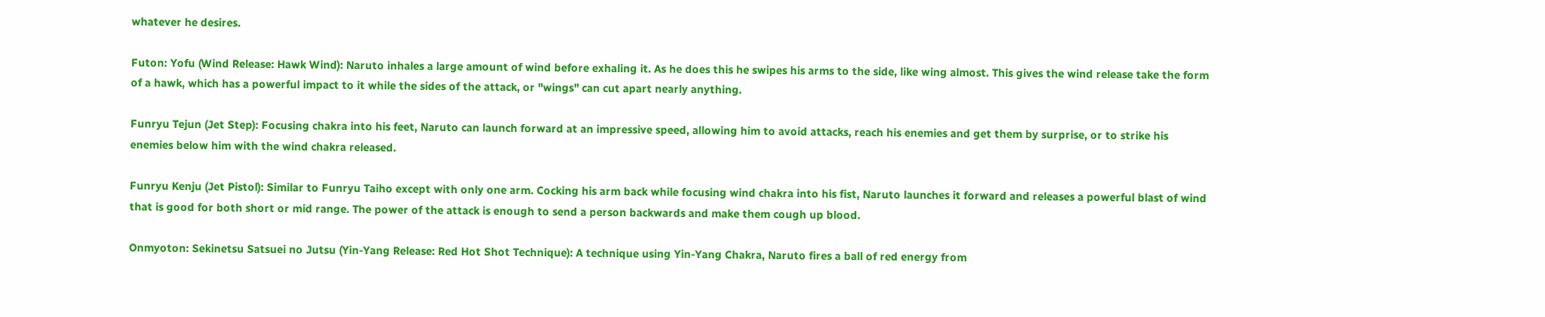whatever he desires.

Futon: Yofu (Wind Release: Hawk Wind): Naruto inhales a large amount of wind before exhaling it. As he does this he swipes his arms to the side, like wing almost. This gives the wind release take the form of a hawk, which has a powerful impact to it while the sides of the attack, or "wings" can cut apart nearly anything.

Funryu Tejun (Jet Step): Focusing chakra into his feet, Naruto can launch forward at an impressive speed, allowing him to avoid attacks, reach his enemies and get them by surprise, or to strike his enemies below him with the wind chakra released.

Funryu Kenju (Jet Pistol): Similar to Funryu Taiho except with only one arm. Cocking his arm back while focusing wind chakra into his fist, Naruto launches it forward and releases a powerful blast of wind that is good for both short or mid range. The power of the attack is enough to send a person backwards and make them cough up blood.

Onmyoton: Sekinetsu Satsuei no Jutsu (Yin-Yang Release: Red Hot Shot Technique): A technique using Yin-Yang Chakra, Naruto fires a ball of red energy from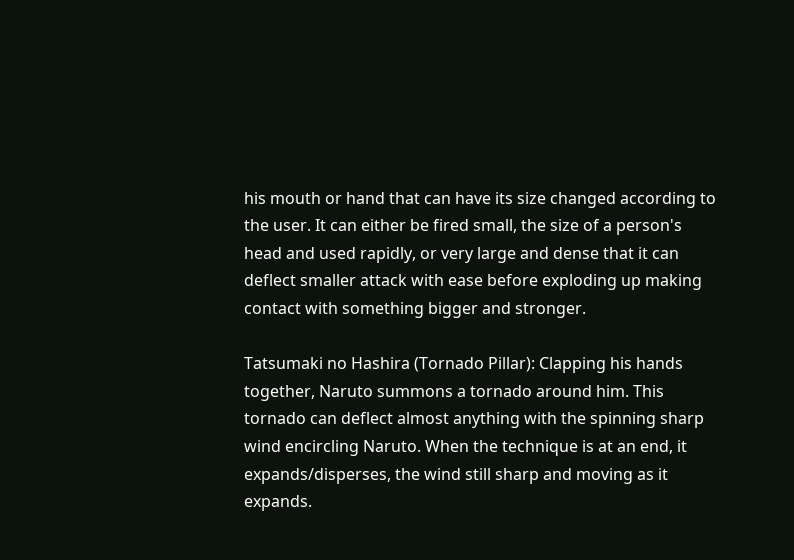his mouth or hand that can have its size changed according to the user. It can either be fired small, the size of a person's head and used rapidly, or very large and dense that it can deflect smaller attack with ease before exploding up making contact with something bigger and stronger.

Tatsumaki no Hashira (Tornado Pillar): Clapping his hands together, Naruto summons a tornado around him. This tornado can deflect almost anything with the spinning sharp wind encircling Naruto. When the technique is at an end, it expands/disperses, the wind still sharp and moving as it expands.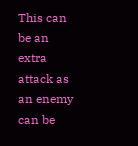This can be an extra attack as an enemy can be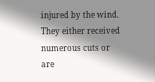injured by the wind. They either received numerous cuts or are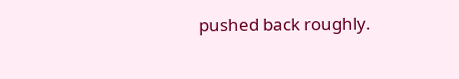pushed back roughly.